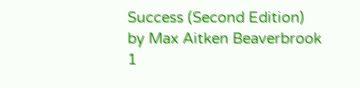Success (Second Edition)
by Max Aitken Beaverbrook
1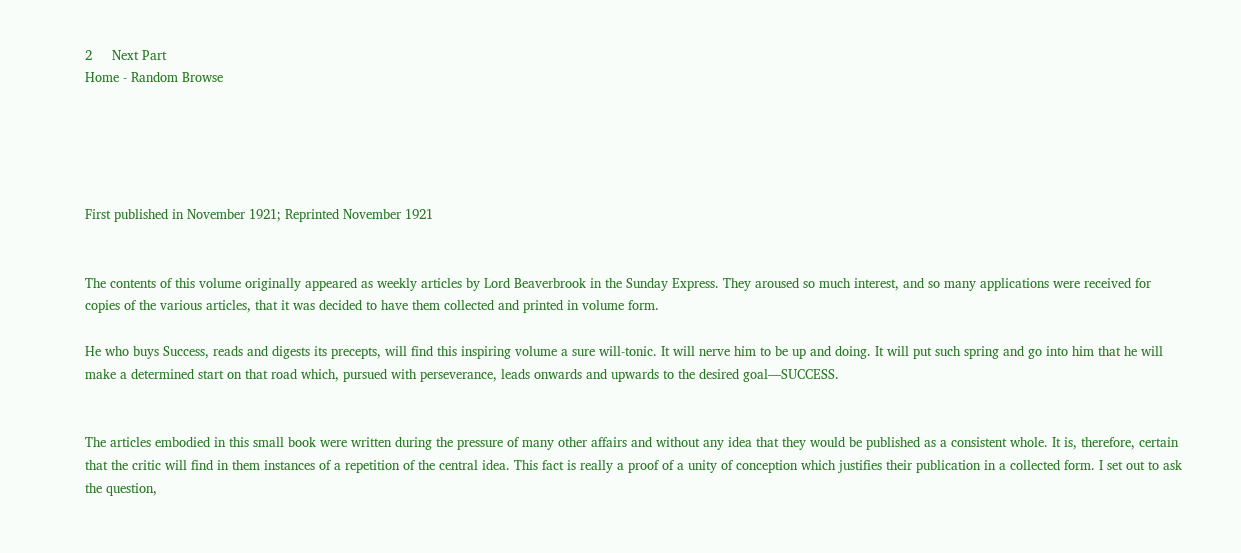2     Next Part
Home - Random Browse





First published in November 1921; Reprinted November 1921


The contents of this volume originally appeared as weekly articles by Lord Beaverbrook in the Sunday Express. They aroused so much interest, and so many applications were received for copies of the various articles, that it was decided to have them collected and printed in volume form.

He who buys Success, reads and digests its precepts, will find this inspiring volume a sure will-tonic. It will nerve him to be up and doing. It will put such spring and go into him that he will make a determined start on that road which, pursued with perseverance, leads onwards and upwards to the desired goal—SUCCESS.


The articles embodied in this small book were written during the pressure of many other affairs and without any idea that they would be published as a consistent whole. It is, therefore, certain that the critic will find in them instances of a repetition of the central idea. This fact is really a proof of a unity of conception which justifies their publication in a collected form. I set out to ask the question,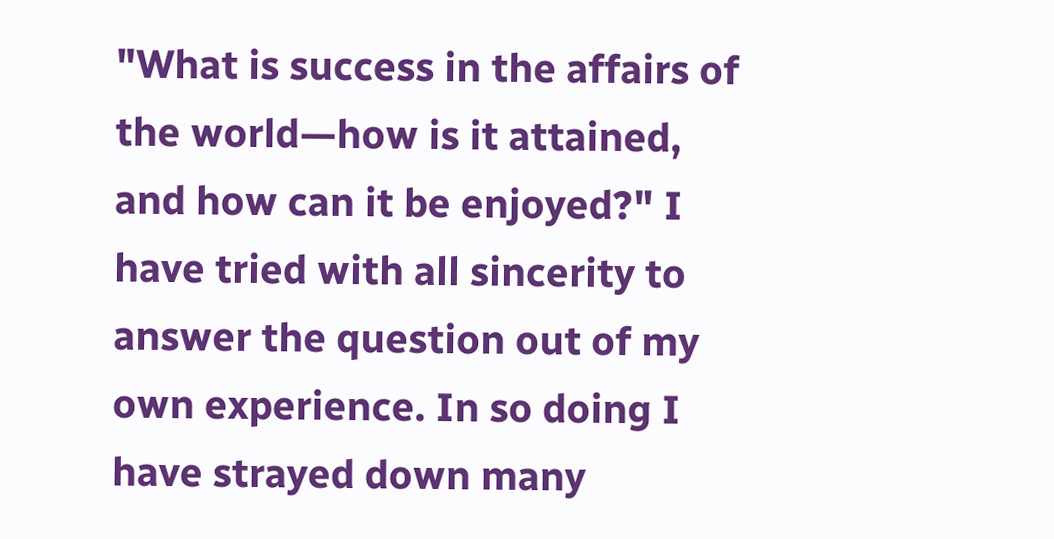"What is success in the affairs of the world—how is it attained, and how can it be enjoyed?" I have tried with all sincerity to answer the question out of my own experience. In so doing I have strayed down many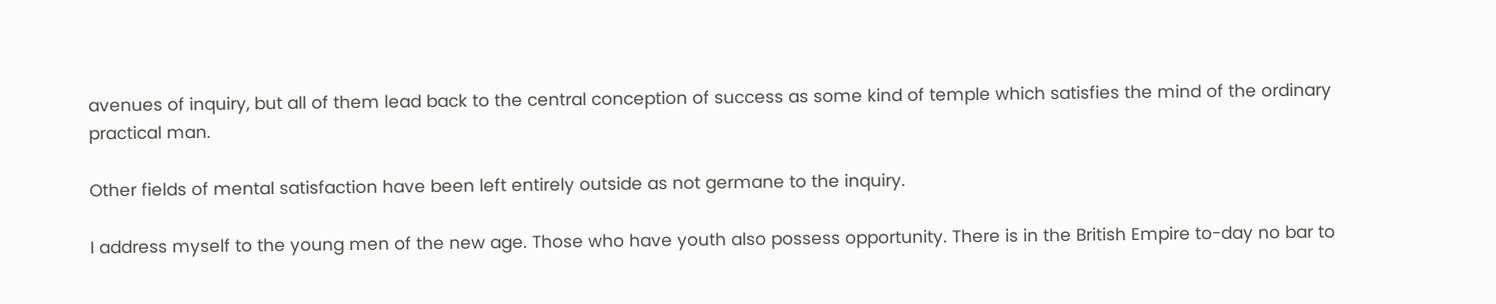avenues of inquiry, but all of them lead back to the central conception of success as some kind of temple which satisfies the mind of the ordinary practical man.

Other fields of mental satisfaction have been left entirely outside as not germane to the inquiry.

I address myself to the young men of the new age. Those who have youth also possess opportunity. There is in the British Empire to-day no bar to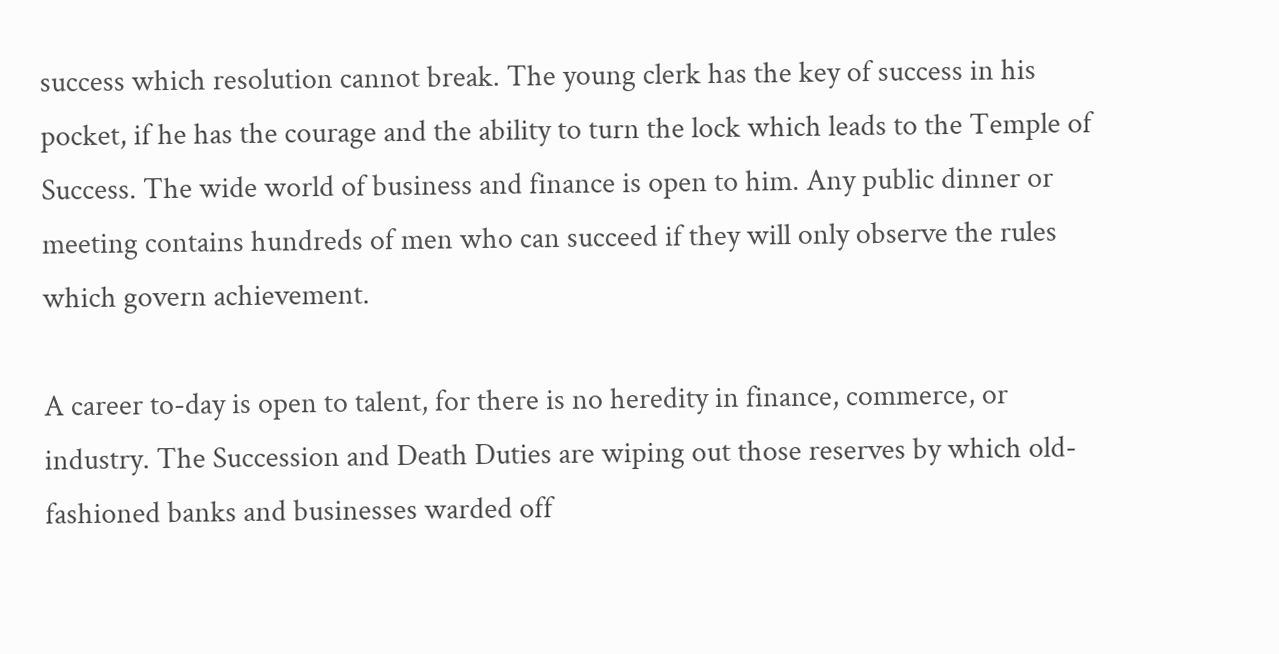success which resolution cannot break. The young clerk has the key of success in his pocket, if he has the courage and the ability to turn the lock which leads to the Temple of Success. The wide world of business and finance is open to him. Any public dinner or meeting contains hundreds of men who can succeed if they will only observe the rules which govern achievement.

A career to-day is open to talent, for there is no heredity in finance, commerce, or industry. The Succession and Death Duties are wiping out those reserves by which old-fashioned banks and businesses warded off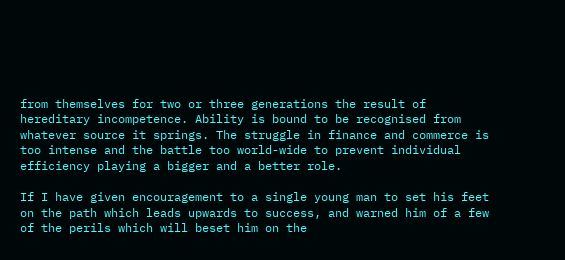from themselves for two or three generations the result of hereditary incompetence. Ability is bound to be recognised from whatever source it springs. The struggle in finance and commerce is too intense and the battle too world-wide to prevent individual efficiency playing a bigger and a better role.

If I have given encouragement to a single young man to set his feet on the path which leads upwards to success, and warned him of a few of the perils which will beset him on the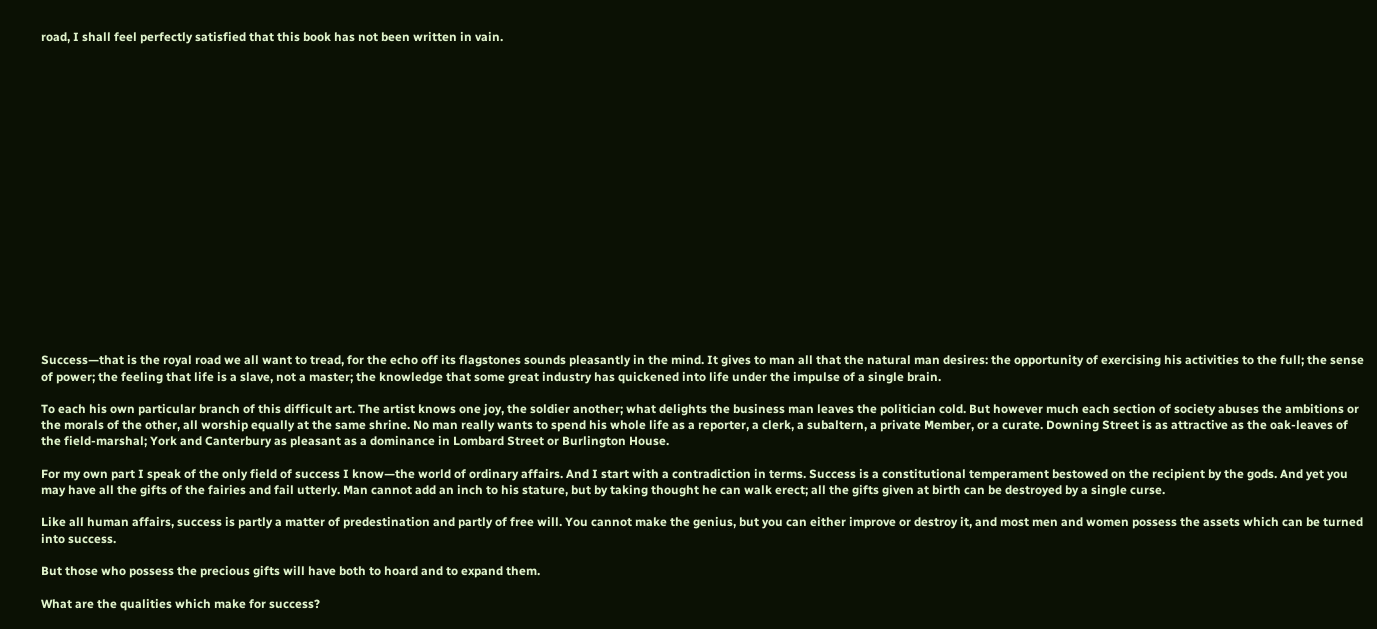road, I shall feel perfectly satisfied that this book has not been written in vain.



















Success—that is the royal road we all want to tread, for the echo off its flagstones sounds pleasantly in the mind. It gives to man all that the natural man desires: the opportunity of exercising his activities to the full; the sense of power; the feeling that life is a slave, not a master; the knowledge that some great industry has quickened into life under the impulse of a single brain.

To each his own particular branch of this difficult art. The artist knows one joy, the soldier another; what delights the business man leaves the politician cold. But however much each section of society abuses the ambitions or the morals of the other, all worship equally at the same shrine. No man really wants to spend his whole life as a reporter, a clerk, a subaltern, a private Member, or a curate. Downing Street is as attractive as the oak-leaves of the field-marshal; York and Canterbury as pleasant as a dominance in Lombard Street or Burlington House.

For my own part I speak of the only field of success I know—the world of ordinary affairs. And I start with a contradiction in terms. Success is a constitutional temperament bestowed on the recipient by the gods. And yet you may have all the gifts of the fairies and fail utterly. Man cannot add an inch to his stature, but by taking thought he can walk erect; all the gifts given at birth can be destroyed by a single curse.

Like all human affairs, success is partly a matter of predestination and partly of free will. You cannot make the genius, but you can either improve or destroy it, and most men and women possess the assets which can be turned into success.

But those who possess the precious gifts will have both to hoard and to expand them.

What are the qualities which make for success?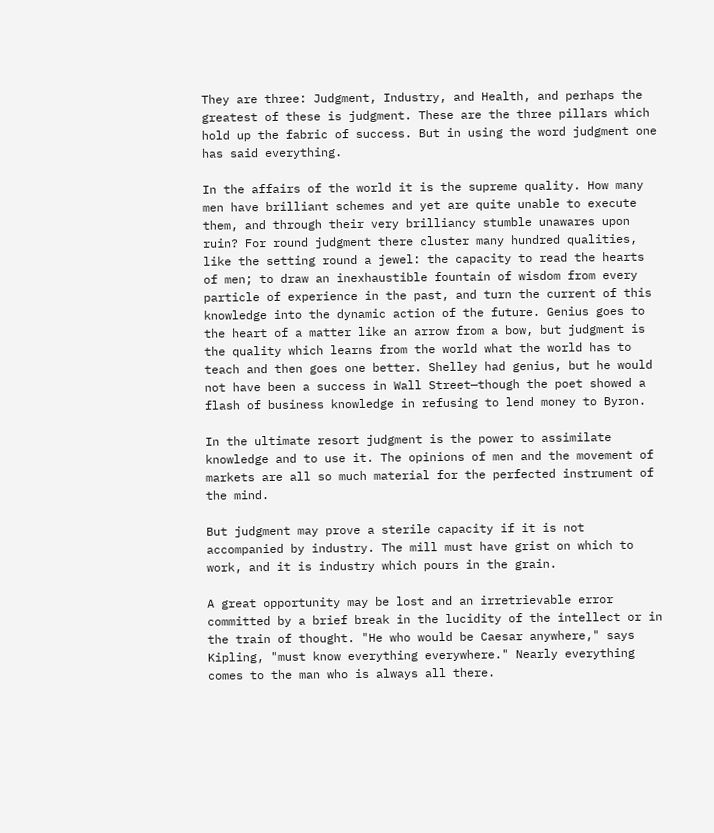They are three: Judgment, Industry, and Health, and perhaps the greatest of these is judgment. These are the three pillars which hold up the fabric of success. But in using the word judgment one has said everything.

In the affairs of the world it is the supreme quality. How many men have brilliant schemes and yet are quite unable to execute them, and through their very brilliancy stumble unawares upon ruin? For round judgment there cluster many hundred qualities, like the setting round a jewel: the capacity to read the hearts of men; to draw an inexhaustible fountain of wisdom from every particle of experience in the past, and turn the current of this knowledge into the dynamic action of the future. Genius goes to the heart of a matter like an arrow from a bow, but judgment is the quality which learns from the world what the world has to teach and then goes one better. Shelley had genius, but he would not have been a success in Wall Street—though the poet showed a flash of business knowledge in refusing to lend money to Byron.

In the ultimate resort judgment is the power to assimilate knowledge and to use it. The opinions of men and the movement of markets are all so much material for the perfected instrument of the mind.

But judgment may prove a sterile capacity if it is not accompanied by industry. The mill must have grist on which to work, and it is industry which pours in the grain.

A great opportunity may be lost and an irretrievable error committed by a brief break in the lucidity of the intellect or in the train of thought. "He who would be Caesar anywhere," says Kipling, "must know everything everywhere." Nearly everything comes to the man who is always all there.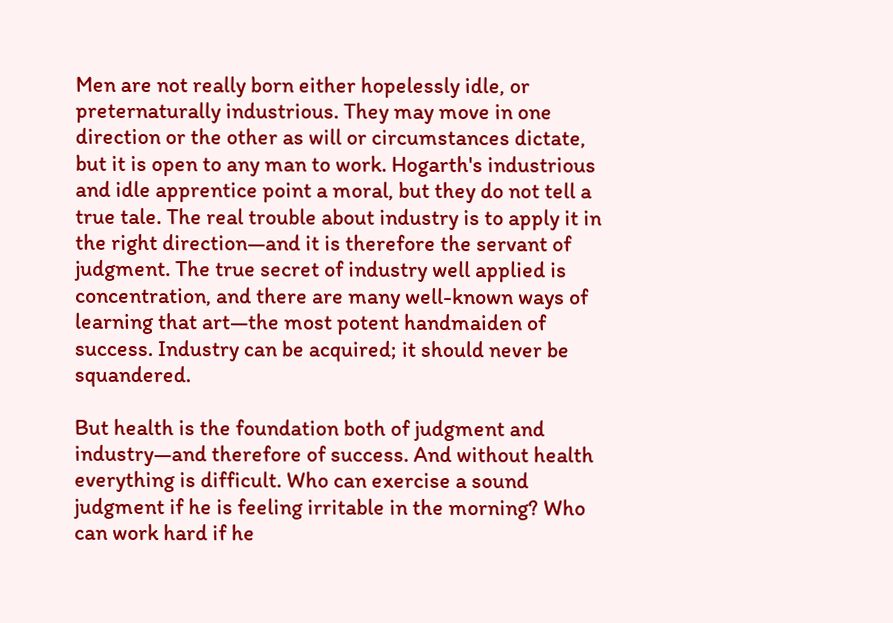Men are not really born either hopelessly idle, or preternaturally industrious. They may move in one direction or the other as will or circumstances dictate, but it is open to any man to work. Hogarth's industrious and idle apprentice point a moral, but they do not tell a true tale. The real trouble about industry is to apply it in the right direction—and it is therefore the servant of judgment. The true secret of industry well applied is concentration, and there are many well-known ways of learning that art—the most potent handmaiden of success. Industry can be acquired; it should never be squandered.

But health is the foundation both of judgment and industry—and therefore of success. And without health everything is difficult. Who can exercise a sound judgment if he is feeling irritable in the morning? Who can work hard if he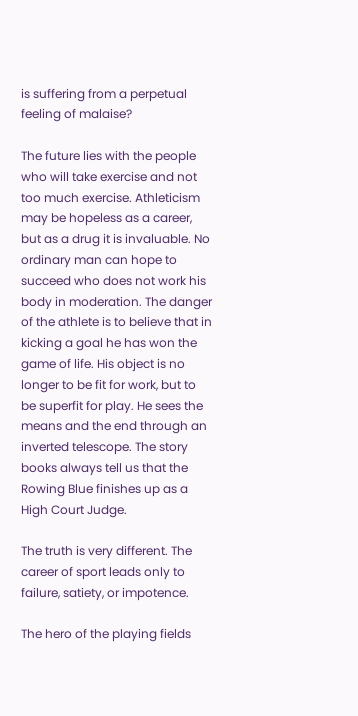is suffering from a perpetual feeling of malaise?

The future lies with the people who will take exercise and not too much exercise. Athleticism may be hopeless as a career, but as a drug it is invaluable. No ordinary man can hope to succeed who does not work his body in moderation. The danger of the athlete is to believe that in kicking a goal he has won the game of life. His object is no longer to be fit for work, but to be superfit for play. He sees the means and the end through an inverted telescope. The story books always tell us that the Rowing Blue finishes up as a High Court Judge.

The truth is very different. The career of sport leads only to failure, satiety, or impotence.

The hero of the playing fields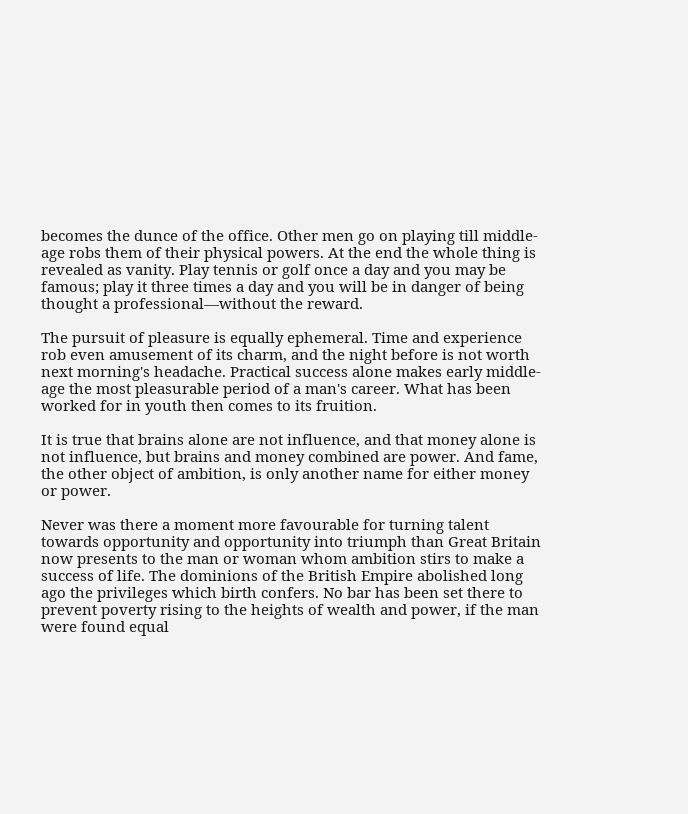becomes the dunce of the office. Other men go on playing till middle-age robs them of their physical powers. At the end the whole thing is revealed as vanity. Play tennis or golf once a day and you may be famous; play it three times a day and you will be in danger of being thought a professional—without the reward.

The pursuit of pleasure is equally ephemeral. Time and experience rob even amusement of its charm, and the night before is not worth next morning's headache. Practical success alone makes early middle-age the most pleasurable period of a man's career. What has been worked for in youth then comes to its fruition.

It is true that brains alone are not influence, and that money alone is not influence, but brains and money combined are power. And fame, the other object of ambition, is only another name for either money or power.

Never was there a moment more favourable for turning talent towards opportunity and opportunity into triumph than Great Britain now presents to the man or woman whom ambition stirs to make a success of life. The dominions of the British Empire abolished long ago the privileges which birth confers. No bar has been set there to prevent poverty rising to the heights of wealth and power, if the man were found equal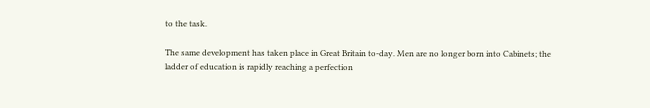to the task.

The same development has taken place in Great Britain to-day. Men are no longer born into Cabinets; the ladder of education is rapidly reaching a perfection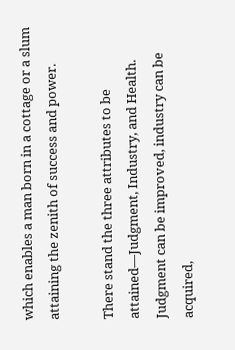which enables a man born in a cottage or a slum attaining the zenith of success and power.

There stand the three attributes to be attained—Judgment, Industry, and Health. Judgment can be improved, industry can be acquired,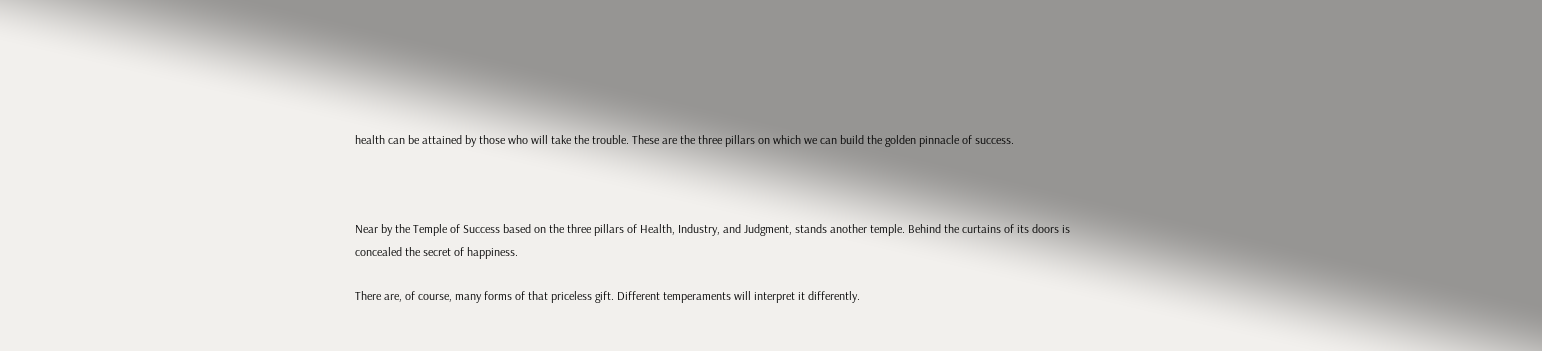health can be attained by those who will take the trouble. These are the three pillars on which we can build the golden pinnacle of success.



Near by the Temple of Success based on the three pillars of Health, Industry, and Judgment, stands another temple. Behind the curtains of its doors is concealed the secret of happiness.

There are, of course, many forms of that priceless gift. Different temperaments will interpret it differently.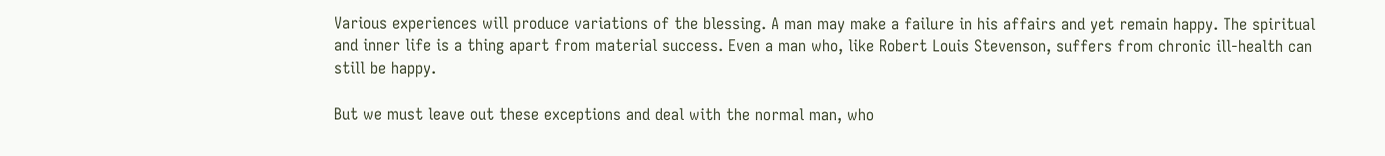Various experiences will produce variations of the blessing. A man may make a failure in his affairs and yet remain happy. The spiritual and inner life is a thing apart from material success. Even a man who, like Robert Louis Stevenson, suffers from chronic ill-health can still be happy.

But we must leave out these exceptions and deal with the normal man, who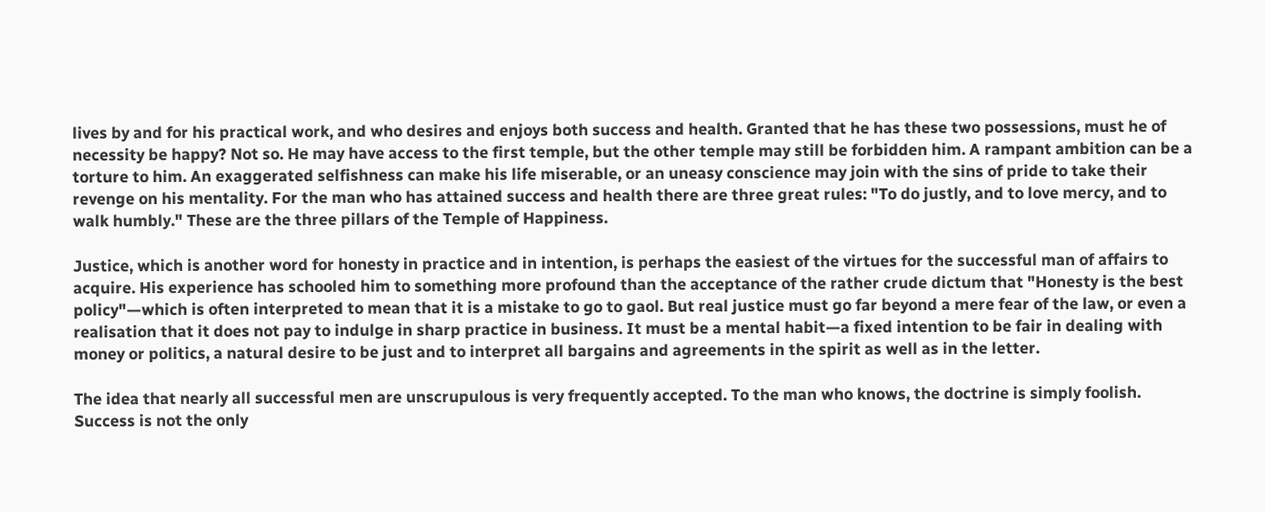lives by and for his practical work, and who desires and enjoys both success and health. Granted that he has these two possessions, must he of necessity be happy? Not so. He may have access to the first temple, but the other temple may still be forbidden him. A rampant ambition can be a torture to him. An exaggerated selfishness can make his life miserable, or an uneasy conscience may join with the sins of pride to take their revenge on his mentality. For the man who has attained success and health there are three great rules: "To do justly, and to love mercy, and to walk humbly." These are the three pillars of the Temple of Happiness.

Justice, which is another word for honesty in practice and in intention, is perhaps the easiest of the virtues for the successful man of affairs to acquire. His experience has schooled him to something more profound than the acceptance of the rather crude dictum that "Honesty is the best policy"—which is often interpreted to mean that it is a mistake to go to gaol. But real justice must go far beyond a mere fear of the law, or even a realisation that it does not pay to indulge in sharp practice in business. It must be a mental habit—a fixed intention to be fair in dealing with money or politics, a natural desire to be just and to interpret all bargains and agreements in the spirit as well as in the letter.

The idea that nearly all successful men are unscrupulous is very frequently accepted. To the man who knows, the doctrine is simply foolish. Success is not the only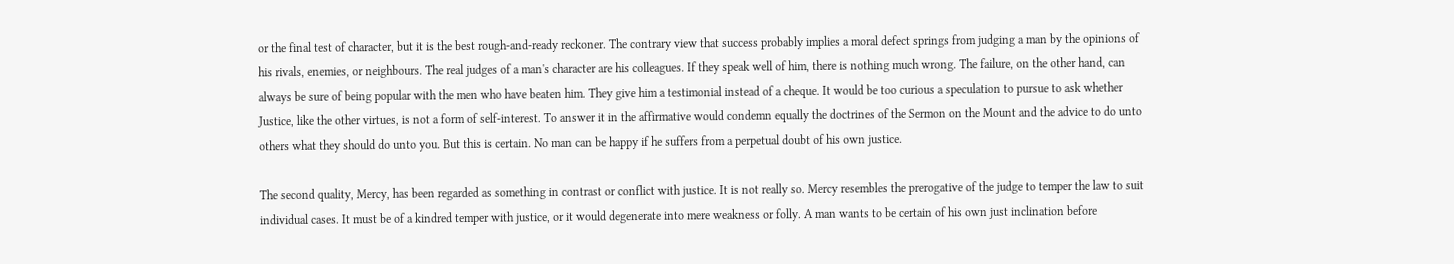or the final test of character, but it is the best rough-and-ready reckoner. The contrary view that success probably implies a moral defect springs from judging a man by the opinions of his rivals, enemies, or neighbours. The real judges of a man's character are his colleagues. If they speak well of him, there is nothing much wrong. The failure, on the other hand, can always be sure of being popular with the men who have beaten him. They give him a testimonial instead of a cheque. It would be too curious a speculation to pursue to ask whether Justice, like the other virtues, is not a form of self-interest. To answer it in the affirmative would condemn equally the doctrines of the Sermon on the Mount and the advice to do unto others what they should do unto you. But this is certain. No man can be happy if he suffers from a perpetual doubt of his own justice.

The second quality, Mercy, has been regarded as something in contrast or conflict with justice. It is not really so. Mercy resembles the prerogative of the judge to temper the law to suit individual cases. It must be of a kindred temper with justice, or it would degenerate into mere weakness or folly. A man wants to be certain of his own just inclination before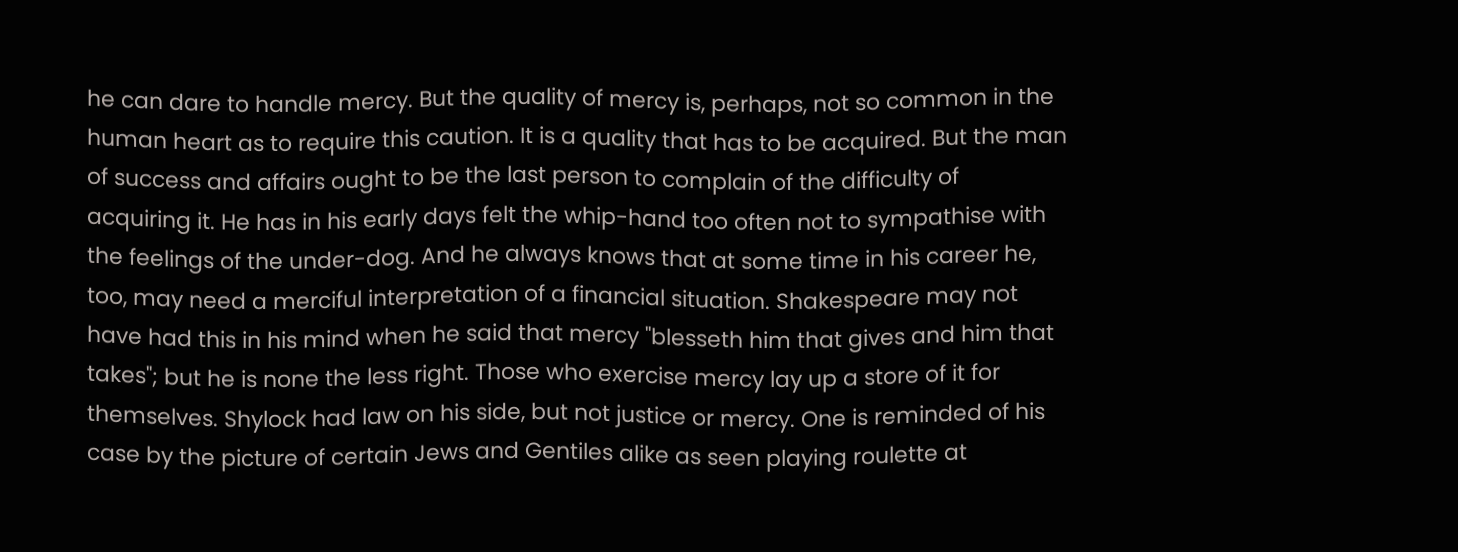he can dare to handle mercy. But the quality of mercy is, perhaps, not so common in the human heart as to require this caution. It is a quality that has to be acquired. But the man of success and affairs ought to be the last person to complain of the difficulty of acquiring it. He has in his early days felt the whip-hand too often not to sympathise with the feelings of the under-dog. And he always knows that at some time in his career he, too, may need a merciful interpretation of a financial situation. Shakespeare may not have had this in his mind when he said that mercy "blesseth him that gives and him that takes"; but he is none the less right. Those who exercise mercy lay up a store of it for themselves. Shylock had law on his side, but not justice or mercy. One is reminded of his case by the picture of certain Jews and Gentiles alike as seen playing roulette at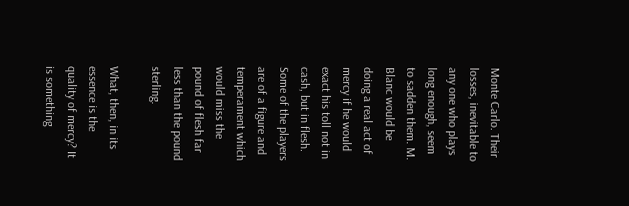Monte Carlo. Their losses, inevitable to any one who plays long enough, seem to sadden them. M. Blanc would be doing a real act of mercy if he would exact his toll not in cash, but in flesh. Some of the players are of a figure and temperament which would miss the pound of flesh far less than the pound sterling.

What, then, in its essence is the quality of mercy? It is something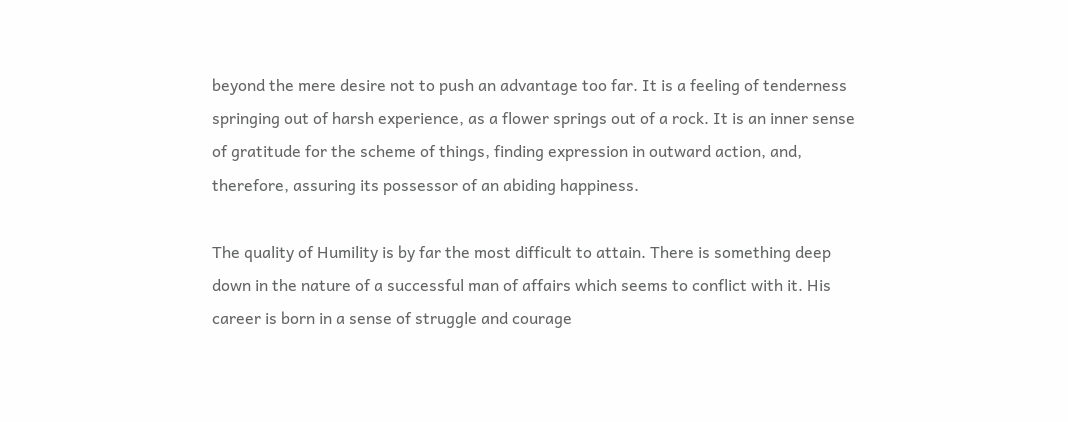beyond the mere desire not to push an advantage too far. It is a feeling of tenderness springing out of harsh experience, as a flower springs out of a rock. It is an inner sense of gratitude for the scheme of things, finding expression in outward action, and, therefore, assuring its possessor of an abiding happiness.

The quality of Humility is by far the most difficult to attain. There is something deep down in the nature of a successful man of affairs which seems to conflict with it. His career is born in a sense of struggle and courage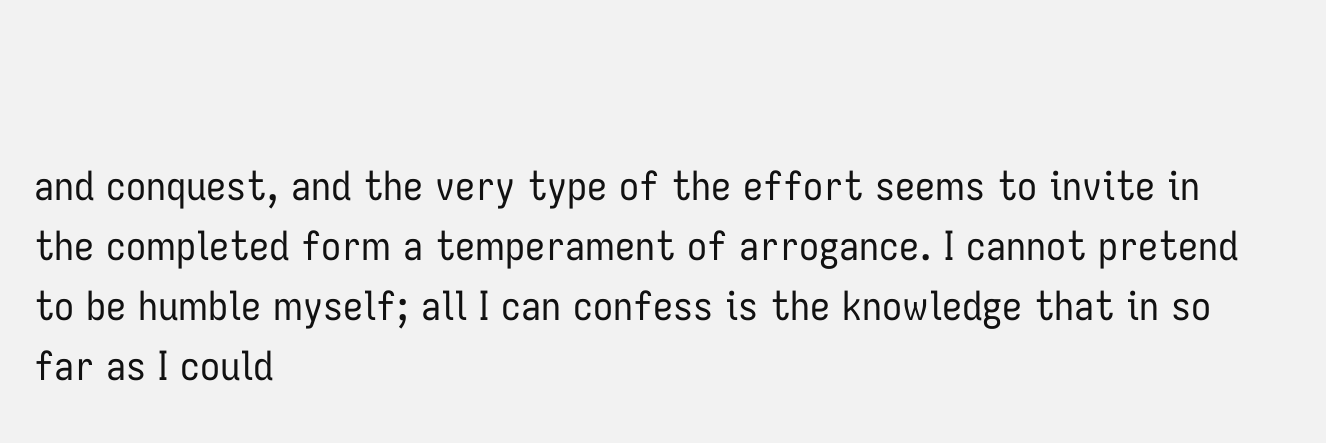and conquest, and the very type of the effort seems to invite in the completed form a temperament of arrogance. I cannot pretend to be humble myself; all I can confess is the knowledge that in so far as I could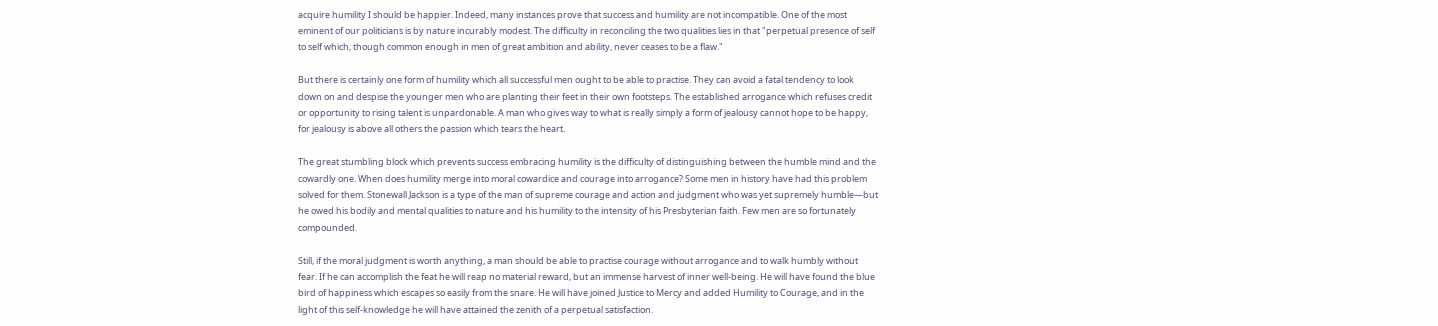acquire humility I should be happier. Indeed, many instances prove that success and humility are not incompatible. One of the most eminent of our politicians is by nature incurably modest. The difficulty in reconciling the two qualities lies in that "perpetual presence of self to self which, though common enough in men of great ambition and ability, never ceases to be a flaw."

But there is certainly one form of humility which all successful men ought to be able to practise. They can avoid a fatal tendency to look down on and despise the younger men who are planting their feet in their own footsteps. The established arrogance which refuses credit or opportunity to rising talent is unpardonable. A man who gives way to what is really simply a form of jealousy cannot hope to be happy, for jealousy is above all others the passion which tears the heart.

The great stumbling block which prevents success embracing humility is the difficulty of distinguishing between the humble mind and the cowardly one. When does humility merge into moral cowardice and courage into arrogance? Some men in history have had this problem solved for them. Stonewall Jackson is a type of the man of supreme courage and action and judgment who was yet supremely humble—but he owed his bodily and mental qualities to nature and his humility to the intensity of his Presbyterian faith. Few men are so fortunately compounded.

Still, if the moral judgment is worth anything, a man should be able to practise courage without arrogance and to walk humbly without fear. If he can accomplish the feat he will reap no material reward, but an immense harvest of inner well-being. He will have found the blue bird of happiness which escapes so easily from the snare. He will have joined Justice to Mercy and added Humility to Courage, and in the light of this self-knowledge he will have attained the zenith of a perpetual satisfaction.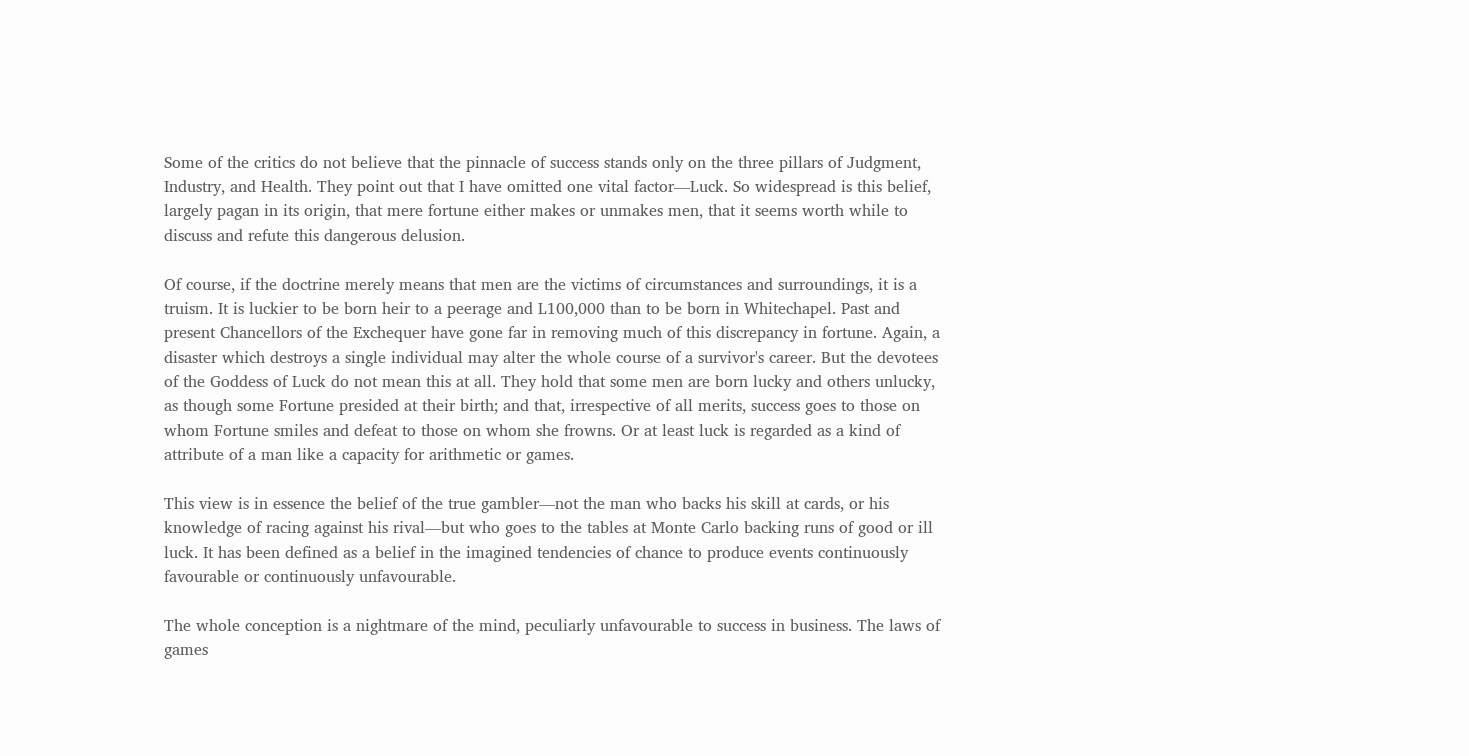Some of the critics do not believe that the pinnacle of success stands only on the three pillars of Judgment, Industry, and Health. They point out that I have omitted one vital factor—Luck. So widespread is this belief, largely pagan in its origin, that mere fortune either makes or unmakes men, that it seems worth while to discuss and refute this dangerous delusion.

Of course, if the doctrine merely means that men are the victims of circumstances and surroundings, it is a truism. It is luckier to be born heir to a peerage and L100,000 than to be born in Whitechapel. Past and present Chancellors of the Exchequer have gone far in removing much of this discrepancy in fortune. Again, a disaster which destroys a single individual may alter the whole course of a survivor's career. But the devotees of the Goddess of Luck do not mean this at all. They hold that some men are born lucky and others unlucky, as though some Fortune presided at their birth; and that, irrespective of all merits, success goes to those on whom Fortune smiles and defeat to those on whom she frowns. Or at least luck is regarded as a kind of attribute of a man like a capacity for arithmetic or games.

This view is in essence the belief of the true gambler—not the man who backs his skill at cards, or his knowledge of racing against his rival—but who goes to the tables at Monte Carlo backing runs of good or ill luck. It has been defined as a belief in the imagined tendencies of chance to produce events continuously favourable or continuously unfavourable.

The whole conception is a nightmare of the mind, peculiarly unfavourable to success in business. The laws of games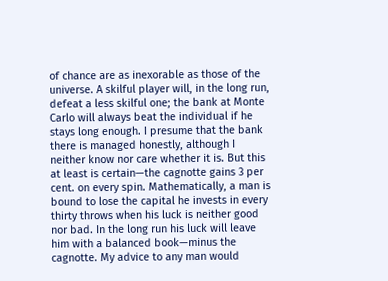of chance are as inexorable as those of the universe. A skilful player will, in the long run, defeat a less skilful one; the bank at Monte Carlo will always beat the individual if he stays long enough. I presume that the bank there is managed honestly, although I neither know nor care whether it is. But this at least is certain—the cagnotte gains 3 per cent. on every spin. Mathematically, a man is bound to lose the capital he invests in every thirty throws when his luck is neither good nor bad. In the long run his luck will leave him with a balanced book—minus the cagnotte. My advice to any man would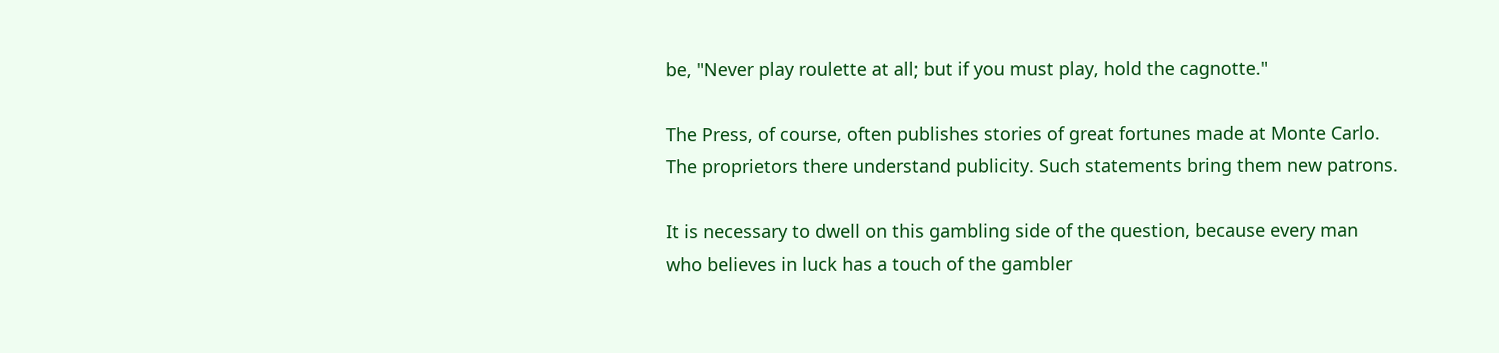be, "Never play roulette at all; but if you must play, hold the cagnotte."

The Press, of course, often publishes stories of great fortunes made at Monte Carlo. The proprietors there understand publicity. Such statements bring them new patrons.

It is necessary to dwell on this gambling side of the question, because every man who believes in luck has a touch of the gambler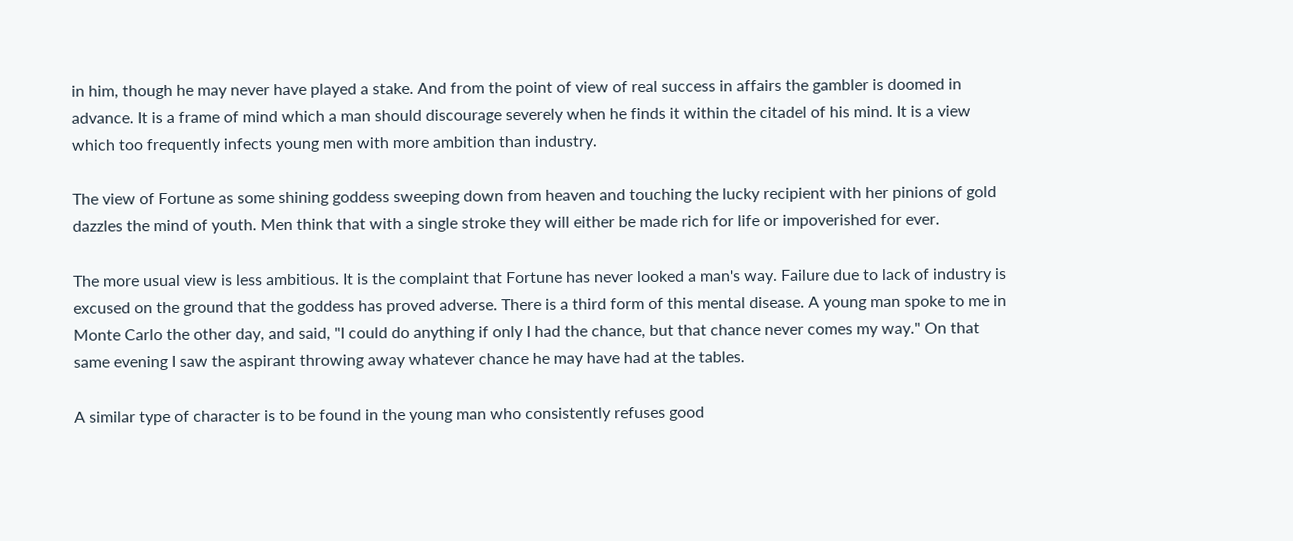in him, though he may never have played a stake. And from the point of view of real success in affairs the gambler is doomed in advance. It is a frame of mind which a man should discourage severely when he finds it within the citadel of his mind. It is a view which too frequently infects young men with more ambition than industry.

The view of Fortune as some shining goddess sweeping down from heaven and touching the lucky recipient with her pinions of gold dazzles the mind of youth. Men think that with a single stroke they will either be made rich for life or impoverished for ever.

The more usual view is less ambitious. It is the complaint that Fortune has never looked a man's way. Failure due to lack of industry is excused on the ground that the goddess has proved adverse. There is a third form of this mental disease. A young man spoke to me in Monte Carlo the other day, and said, "I could do anything if only I had the chance, but that chance never comes my way." On that same evening I saw the aspirant throwing away whatever chance he may have had at the tables.

A similar type of character is to be found in the young man who consistently refuses good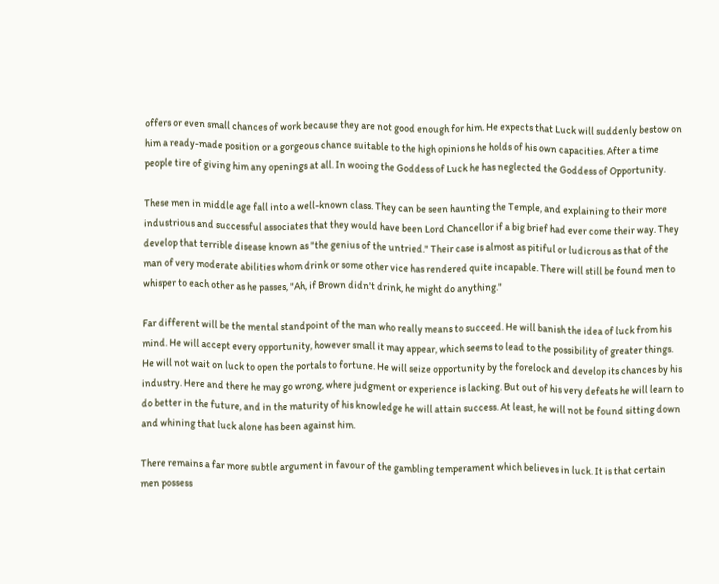offers or even small chances of work because they are not good enough for him. He expects that Luck will suddenly bestow on him a ready-made position or a gorgeous chance suitable to the high opinions he holds of his own capacities. After a time people tire of giving him any openings at all. In wooing the Goddess of Luck he has neglected the Goddess of Opportunity.

These men in middle age fall into a well-known class. They can be seen haunting the Temple, and explaining to their more industrious and successful associates that they would have been Lord Chancellor if a big brief had ever come their way. They develop that terrible disease known as "the genius of the untried." Their case is almost as pitiful or ludicrous as that of the man of very moderate abilities whom drink or some other vice has rendered quite incapable. There will still be found men to whisper to each other as he passes, "Ah, if Brown didn't drink, he might do anything."

Far different will be the mental standpoint of the man who really means to succeed. He will banish the idea of luck from his mind. He will accept every opportunity, however small it may appear, which seems to lead to the possibility of greater things. He will not wait on luck to open the portals to fortune. He will seize opportunity by the forelock and develop its chances by his industry. Here and there he may go wrong, where judgment or experience is lacking. But out of his very defeats he will learn to do better in the future, and in the maturity of his knowledge he will attain success. At least, he will not be found sitting down and whining that luck alone has been against him.

There remains a far more subtle argument in favour of the gambling temperament which believes in luck. It is that certain men possess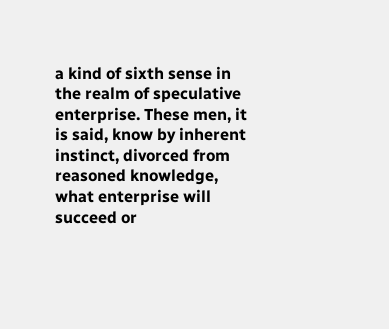a kind of sixth sense in the realm of speculative enterprise. These men, it is said, know by inherent instinct, divorced from reasoned knowledge, what enterprise will succeed or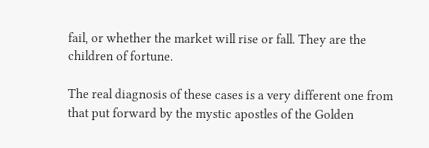fail, or whether the market will rise or fall. They are the children of fortune.

The real diagnosis of these cases is a very different one from that put forward by the mystic apostles of the Golden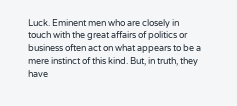Luck. Eminent men who are closely in touch with the great affairs of politics or business often act on what appears to be a mere instinct of this kind. But, in truth, they have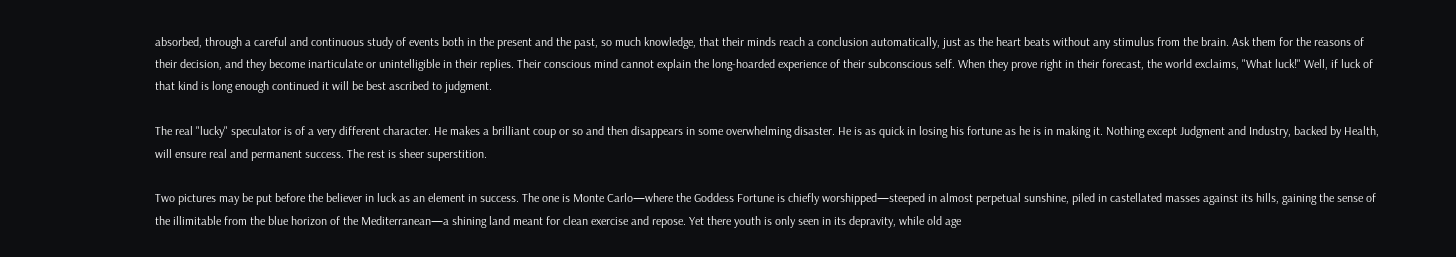absorbed, through a careful and continuous study of events both in the present and the past, so much knowledge, that their minds reach a conclusion automatically, just as the heart beats without any stimulus from the brain. Ask them for the reasons of their decision, and they become inarticulate or unintelligible in their replies. Their conscious mind cannot explain the long-hoarded experience of their subconscious self. When they prove right in their forecast, the world exclaims, "What luck!" Well, if luck of that kind is long enough continued it will be best ascribed to judgment.

The real "lucky" speculator is of a very different character. He makes a brilliant coup or so and then disappears in some overwhelming disaster. He is as quick in losing his fortune as he is in making it. Nothing except Judgment and Industry, backed by Health, will ensure real and permanent success. The rest is sheer superstition.

Two pictures may be put before the believer in luck as an element in success. The one is Monte Carlo—where the Goddess Fortune is chiefly worshipped—steeped in almost perpetual sunshine, piled in castellated masses against its hills, gaining the sense of the illimitable from the blue horizon of the Mediterranean—a shining land meant for clean exercise and repose. Yet there youth is only seen in its depravity, while old age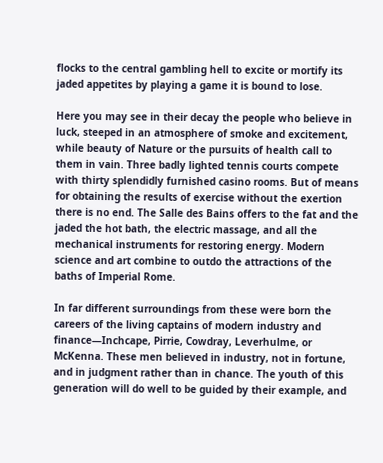flocks to the central gambling hell to excite or mortify its jaded appetites by playing a game it is bound to lose.

Here you may see in their decay the people who believe in luck, steeped in an atmosphere of smoke and excitement, while beauty of Nature or the pursuits of health call to them in vain. Three badly lighted tennis courts compete with thirty splendidly furnished casino rooms. But of means for obtaining the results of exercise without the exertion there is no end. The Salle des Bains offers to the fat and the jaded the hot bath, the electric massage, and all the mechanical instruments for restoring energy. Modern science and art combine to outdo the attractions of the baths of Imperial Rome.

In far different surroundings from these were born the careers of the living captains of modern industry and finance—Inchcape, Pirrie, Cowdray, Leverhulme, or McKenna. These men believed in industry, not in fortune, and in judgment rather than in chance. The youth of this generation will do well to be guided by their example, and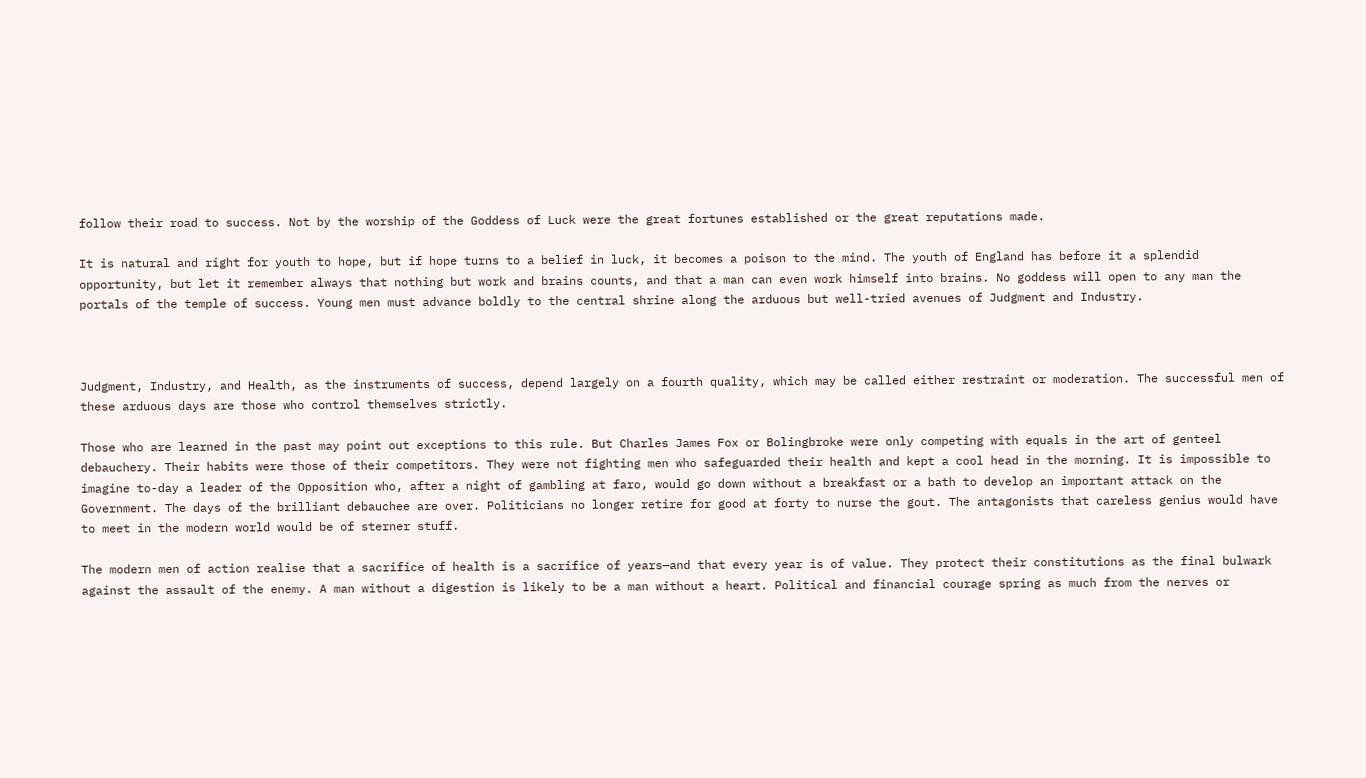follow their road to success. Not by the worship of the Goddess of Luck were the great fortunes established or the great reputations made.

It is natural and right for youth to hope, but if hope turns to a belief in luck, it becomes a poison to the mind. The youth of England has before it a splendid opportunity, but let it remember always that nothing but work and brains counts, and that a man can even work himself into brains. No goddess will open to any man the portals of the temple of success. Young men must advance boldly to the central shrine along the arduous but well-tried avenues of Judgment and Industry.



Judgment, Industry, and Health, as the instruments of success, depend largely on a fourth quality, which may be called either restraint or moderation. The successful men of these arduous days are those who control themselves strictly.

Those who are learned in the past may point out exceptions to this rule. But Charles James Fox or Bolingbroke were only competing with equals in the art of genteel debauchery. Their habits were those of their competitors. They were not fighting men who safeguarded their health and kept a cool head in the morning. It is impossible to imagine to-day a leader of the Opposition who, after a night of gambling at faro, would go down without a breakfast or a bath to develop an important attack on the Government. The days of the brilliant debauchee are over. Politicians no longer retire for good at forty to nurse the gout. The antagonists that careless genius would have to meet in the modern world would be of sterner stuff.

The modern men of action realise that a sacrifice of health is a sacrifice of years—and that every year is of value. They protect their constitutions as the final bulwark against the assault of the enemy. A man without a digestion is likely to be a man without a heart. Political and financial courage spring as much from the nerves or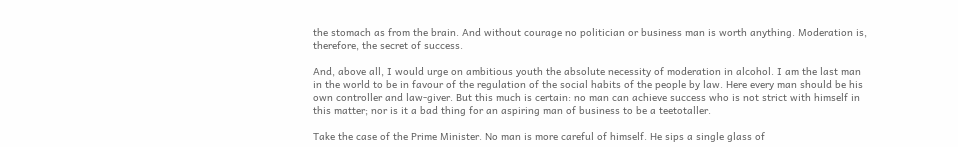the stomach as from the brain. And without courage no politician or business man is worth anything. Moderation is, therefore, the secret of success.

And, above all, I would urge on ambitious youth the absolute necessity of moderation in alcohol. I am the last man in the world to be in favour of the regulation of the social habits of the people by law. Here every man should be his own controller and law-giver. But this much is certain: no man can achieve success who is not strict with himself in this matter; nor is it a bad thing for an aspiring man of business to be a teetotaller.

Take the case of the Prime Minister. No man is more careful of himself. He sips a single glass of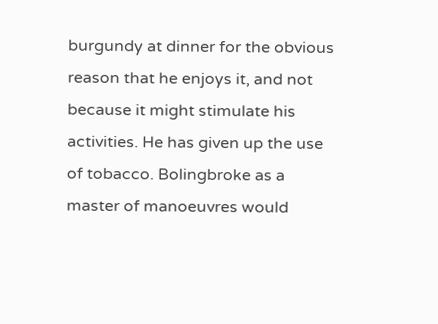burgundy at dinner for the obvious reason that he enjoys it, and not because it might stimulate his activities. He has given up the use of tobacco. Bolingbroke as a master of manoeuvres would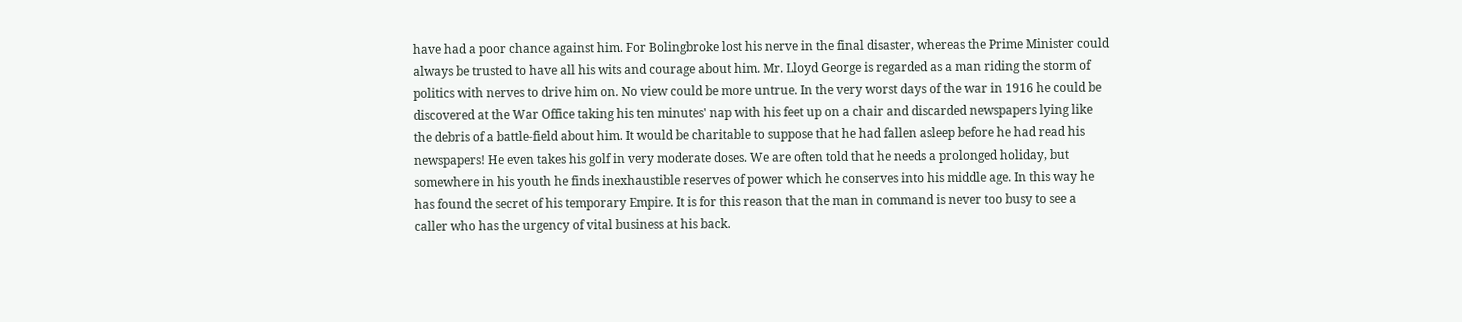have had a poor chance against him. For Bolingbroke lost his nerve in the final disaster, whereas the Prime Minister could always be trusted to have all his wits and courage about him. Mr. Lloyd George is regarded as a man riding the storm of politics with nerves to drive him on. No view could be more untrue. In the very worst days of the war in 1916 he could be discovered at the War Office taking his ten minutes' nap with his feet up on a chair and discarded newspapers lying like the debris of a battle-field about him. It would be charitable to suppose that he had fallen asleep before he had read his newspapers! He even takes his golf in very moderate doses. We are often told that he needs a prolonged holiday, but somewhere in his youth he finds inexhaustible reserves of power which he conserves into his middle age. In this way he has found the secret of his temporary Empire. It is for this reason that the man in command is never too busy to see a caller who has the urgency of vital business at his back.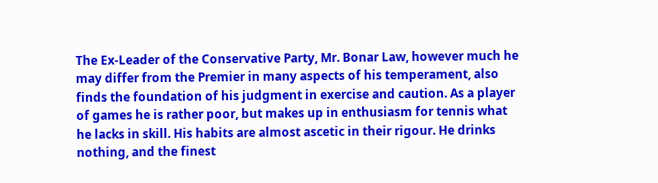The Ex-Leader of the Conservative Party, Mr. Bonar Law, however much he may differ from the Premier in many aspects of his temperament, also finds the foundation of his judgment in exercise and caution. As a player of games he is rather poor, but makes up in enthusiasm for tennis what he lacks in skill. His habits are almost ascetic in their rigour. He drinks nothing, and the finest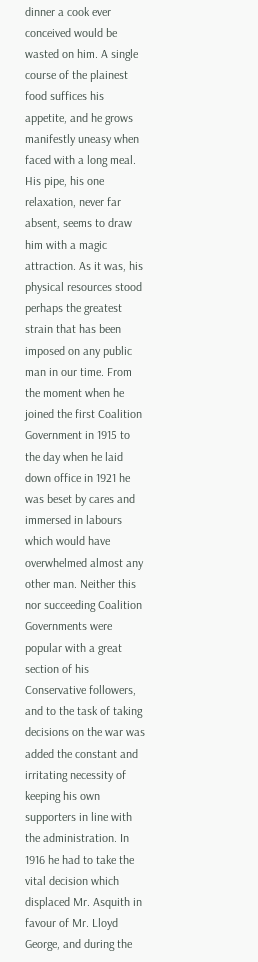dinner a cook ever conceived would be wasted on him. A single course of the plainest food suffices his appetite, and he grows manifestly uneasy when faced with a long meal. His pipe, his one relaxation, never far absent, seems to draw him with a magic attraction. As it was, his physical resources stood perhaps the greatest strain that has been imposed on any public man in our time. From the moment when he joined the first Coalition Government in 1915 to the day when he laid down office in 1921 he was beset by cares and immersed in labours which would have overwhelmed almost any other man. Neither this nor succeeding Coalition Governments were popular with a great section of his Conservative followers, and to the task of taking decisions on the war was added the constant and irritating necessity of keeping his own supporters in line with the administration. In 1916 he had to take the vital decision which displaced Mr. Asquith in favour of Mr. Lloyd George, and during the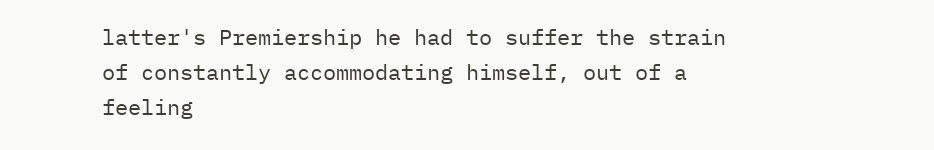latter's Premiership he had to suffer the strain of constantly accommodating himself, out of a feeling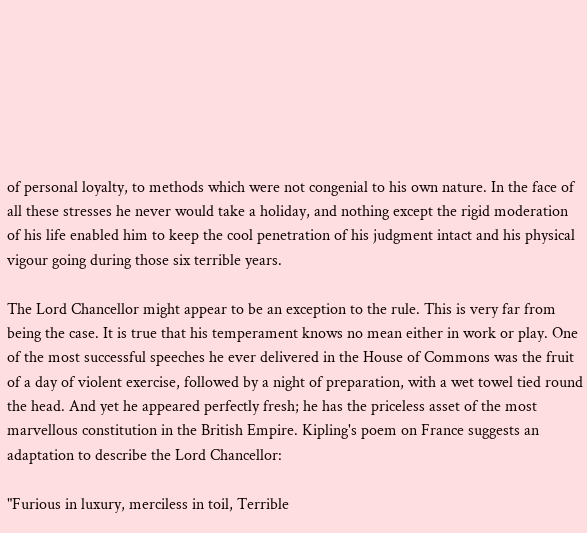of personal loyalty, to methods which were not congenial to his own nature. In the face of all these stresses he never would take a holiday, and nothing except the rigid moderation of his life enabled him to keep the cool penetration of his judgment intact and his physical vigour going during those six terrible years.

The Lord Chancellor might appear to be an exception to the rule. This is very far from being the case. It is true that his temperament knows no mean either in work or play. One of the most successful speeches he ever delivered in the House of Commons was the fruit of a day of violent exercise, followed by a night of preparation, with a wet towel tied round the head. And yet he appeared perfectly fresh; he has the priceless asset of the most marvellous constitution in the British Empire. Kipling's poem on France suggests an adaptation to describe the Lord Chancellor:

"Furious in luxury, merciless in toil, Terrible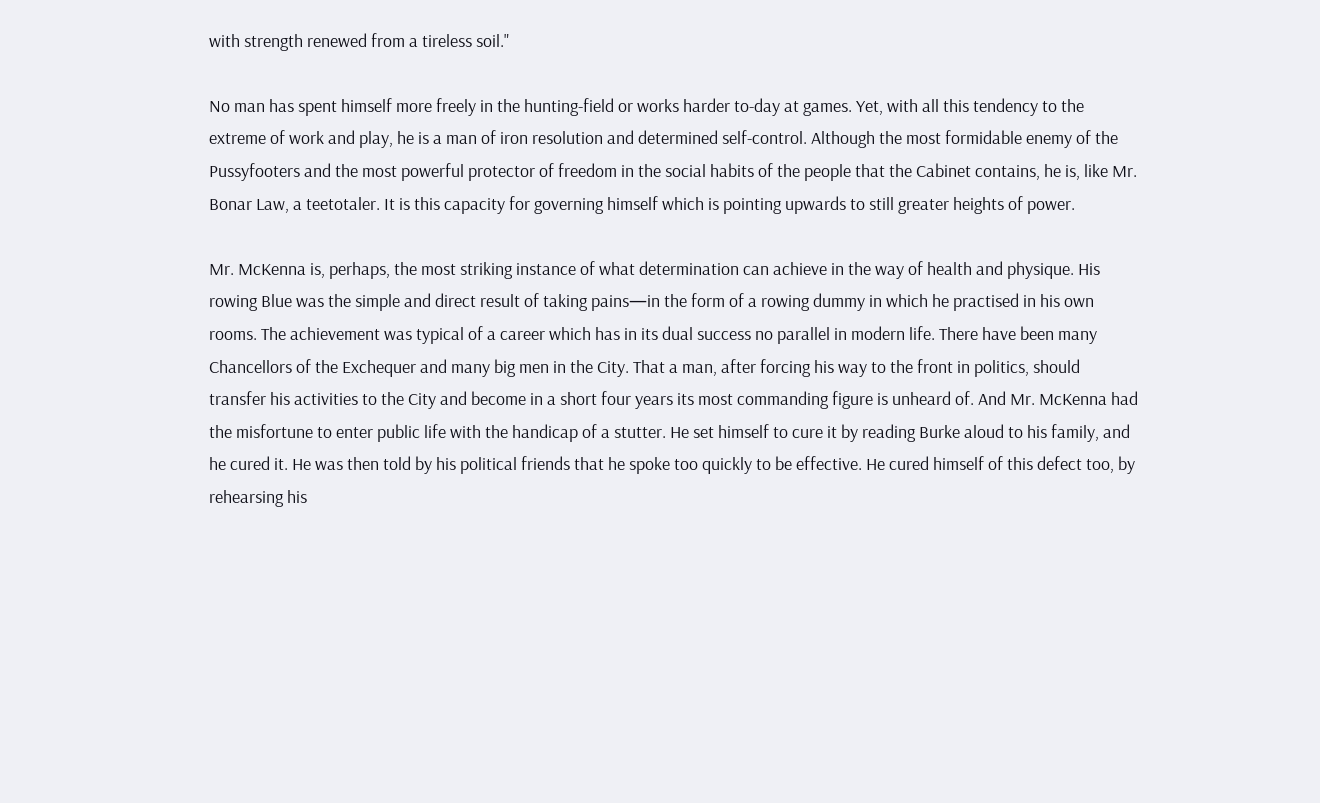with strength renewed from a tireless soil."

No man has spent himself more freely in the hunting-field or works harder to-day at games. Yet, with all this tendency to the extreme of work and play, he is a man of iron resolution and determined self-control. Although the most formidable enemy of the Pussyfooters and the most powerful protector of freedom in the social habits of the people that the Cabinet contains, he is, like Mr. Bonar Law, a teetotaler. It is this capacity for governing himself which is pointing upwards to still greater heights of power.

Mr. McKenna is, perhaps, the most striking instance of what determination can achieve in the way of health and physique. His rowing Blue was the simple and direct result of taking pains—in the form of a rowing dummy in which he practised in his own rooms. The achievement was typical of a career which has in its dual success no parallel in modern life. There have been many Chancellors of the Exchequer and many big men in the City. That a man, after forcing his way to the front in politics, should transfer his activities to the City and become in a short four years its most commanding figure is unheard of. And Mr. McKenna had the misfortune to enter public life with the handicap of a stutter. He set himself to cure it by reading Burke aloud to his family, and he cured it. He was then told by his political friends that he spoke too quickly to be effective. He cured himself of this defect too, by rehearsing his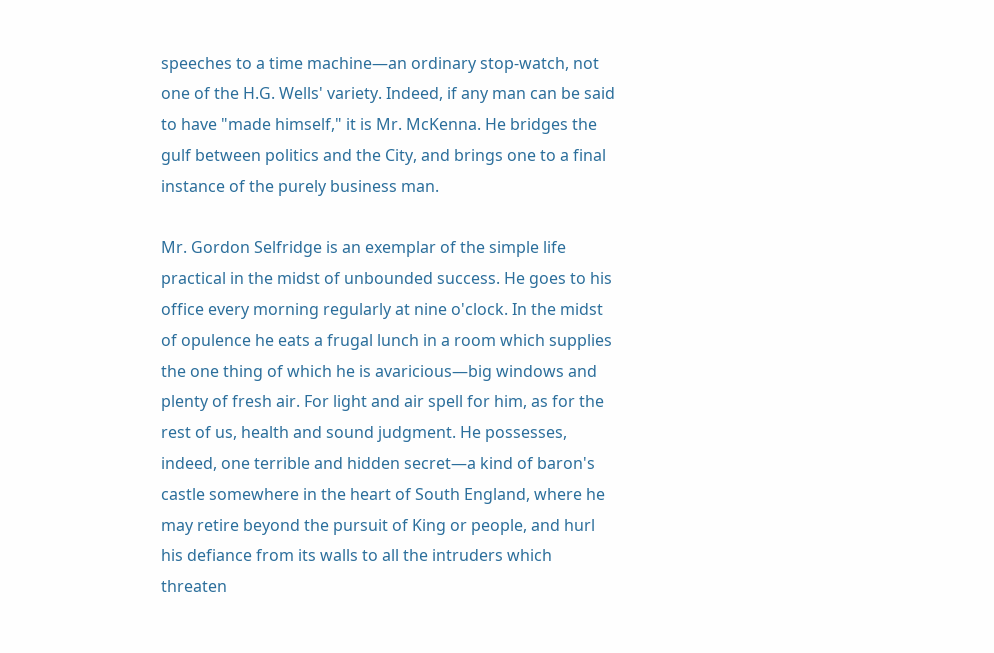speeches to a time machine—an ordinary stop-watch, not one of the H.G. Wells' variety. Indeed, if any man can be said to have "made himself," it is Mr. McKenna. He bridges the gulf between politics and the City, and brings one to a final instance of the purely business man.

Mr. Gordon Selfridge is an exemplar of the simple life practical in the midst of unbounded success. He goes to his office every morning regularly at nine o'clock. In the midst of opulence he eats a frugal lunch in a room which supplies the one thing of which he is avaricious—big windows and plenty of fresh air. For light and air spell for him, as for the rest of us, health and sound judgment. He possesses, indeed, one terrible and hidden secret—a kind of baron's castle somewhere in the heart of South England, where he may retire beyond the pursuit of King or people, and hurl his defiance from its walls to all the intruders which threaten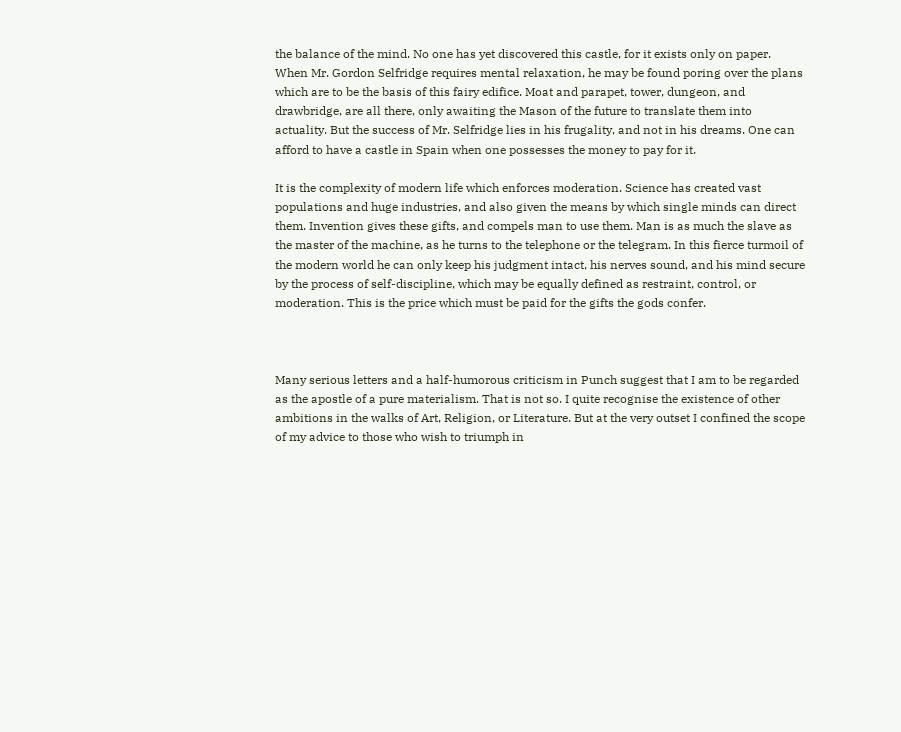the balance of the mind. No one has yet discovered this castle, for it exists only on paper. When Mr. Gordon Selfridge requires mental relaxation, he may be found poring over the plans which are to be the basis of this fairy edifice. Moat and parapet, tower, dungeon, and drawbridge, are all there, only awaiting the Mason of the future to translate them into actuality. But the success of Mr. Selfridge lies in his frugality, and not in his dreams. One can afford to have a castle in Spain when one possesses the money to pay for it.

It is the complexity of modern life which enforces moderation. Science has created vast populations and huge industries, and also given the means by which single minds can direct them. Invention gives these gifts, and compels man to use them. Man is as much the slave as the master of the machine, as he turns to the telephone or the telegram. In this fierce turmoil of the modern world he can only keep his judgment intact, his nerves sound, and his mind secure by the process of self-discipline, which may be equally defined as restraint, control, or moderation. This is the price which must be paid for the gifts the gods confer.



Many serious letters and a half-humorous criticism in Punch suggest that I am to be regarded as the apostle of a pure materialism. That is not so. I quite recognise the existence of other ambitions in the walks of Art, Religion, or Literature. But at the very outset I confined the scope of my advice to those who wish to triumph in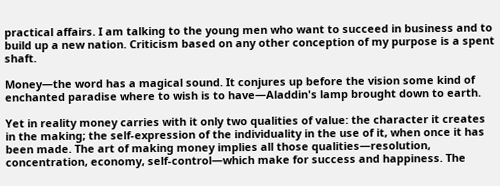practical affairs. I am talking to the young men who want to succeed in business and to build up a new nation. Criticism based on any other conception of my purpose is a spent shaft.

Money—the word has a magical sound. It conjures up before the vision some kind of enchanted paradise where to wish is to have—Aladdin's lamp brought down to earth.

Yet in reality money carries with it only two qualities of value: the character it creates in the making; the self-expression of the individuality in the use of it, when once it has been made. The art of making money implies all those qualities—resolution, concentration, economy, self-control—which make for success and happiness. The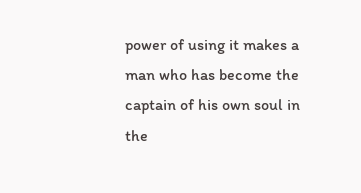power of using it makes a man who has become the captain of his own soul in the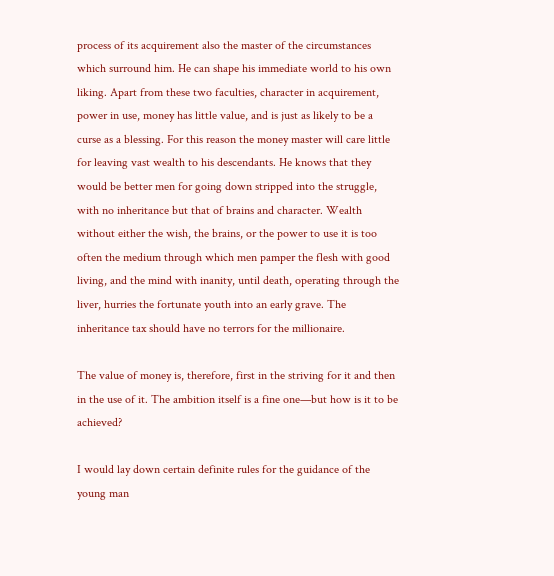process of its acquirement also the master of the circumstances which surround him. He can shape his immediate world to his own liking. Apart from these two faculties, character in acquirement, power in use, money has little value, and is just as likely to be a curse as a blessing. For this reason the money master will care little for leaving vast wealth to his descendants. He knows that they would be better men for going down stripped into the struggle, with no inheritance but that of brains and character. Wealth without either the wish, the brains, or the power to use it is too often the medium through which men pamper the flesh with good living, and the mind with inanity, until death, operating through the liver, hurries the fortunate youth into an early grave. The inheritance tax should have no terrors for the millionaire.

The value of money is, therefore, first in the striving for it and then in the use of it. The ambition itself is a fine one—but how is it to be achieved?

I would lay down certain definite rules for the guidance of the young man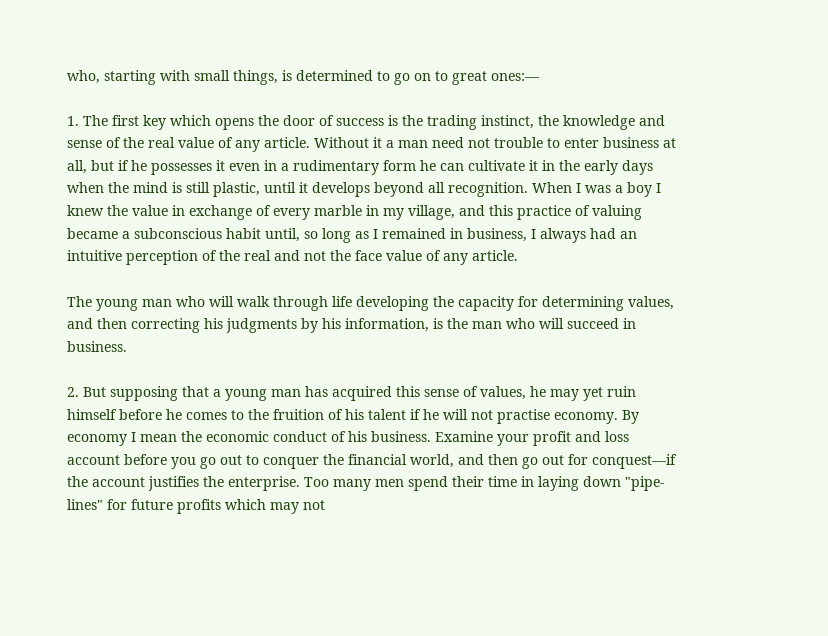who, starting with small things, is determined to go on to great ones:—

1. The first key which opens the door of success is the trading instinct, the knowledge and sense of the real value of any article. Without it a man need not trouble to enter business at all, but if he possesses it even in a rudimentary form he can cultivate it in the early days when the mind is still plastic, until it develops beyond all recognition. When I was a boy I knew the value in exchange of every marble in my village, and this practice of valuing became a subconscious habit until, so long as I remained in business, I always had an intuitive perception of the real and not the face value of any article.

The young man who will walk through life developing the capacity for determining values, and then correcting his judgments by his information, is the man who will succeed in business.

2. But supposing that a young man has acquired this sense of values, he may yet ruin himself before he comes to the fruition of his talent if he will not practise economy. By economy I mean the economic conduct of his business. Examine your profit and loss account before you go out to conquer the financial world, and then go out for conquest—if the account justifies the enterprise. Too many men spend their time in laying down "pipe-lines" for future profits which may not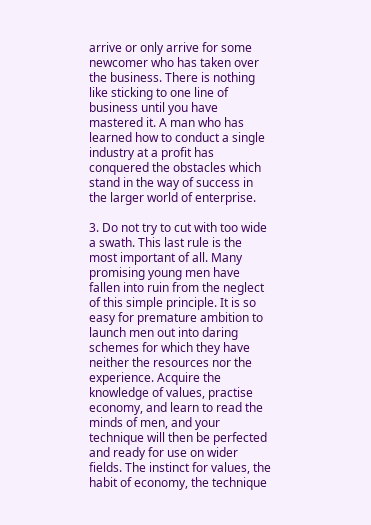arrive or only arrive for some newcomer who has taken over the business. There is nothing like sticking to one line of business until you have mastered it. A man who has learned how to conduct a single industry at a profit has conquered the obstacles which stand in the way of success in the larger world of enterprise.

3. Do not try to cut with too wide a swath. This last rule is the most important of all. Many promising young men have fallen into ruin from the neglect of this simple principle. It is so easy for premature ambition to launch men out into daring schemes for which they have neither the resources nor the experience. Acquire the knowledge of values, practise economy, and learn to read the minds of men, and your technique will then be perfected and ready for use on wider fields. The instinct for values, the habit of economy, the technique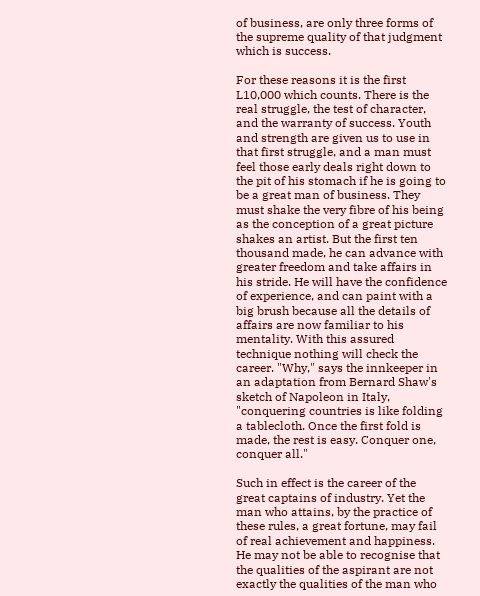of business, are only three forms of the supreme quality of that judgment which is success.

For these reasons it is the first L10,000 which counts. There is the real struggle, the test of character, and the warranty of success. Youth and strength are given us to use in that first struggle, and a man must feel those early deals right down to the pit of his stomach if he is going to be a great man of business. They must shake the very fibre of his being as the conception of a great picture shakes an artist. But the first ten thousand made, he can advance with greater freedom and take affairs in his stride. He will have the confidence of experience, and can paint with a big brush because all the details of affairs are now familiar to his mentality. With this assured technique nothing will check the career. "Why," says the innkeeper in an adaptation from Bernard Shaw's sketch of Napoleon in Italy, "conquering countries is like folding a tablecloth. Once the first fold is made, the rest is easy. Conquer one, conquer all."

Such in effect is the career of the great captains of industry. Yet the man who attains, by the practice of these rules, a great fortune, may fail of real achievement and happiness. He may not be able to recognise that the qualities of the aspirant are not exactly the qualities of the man who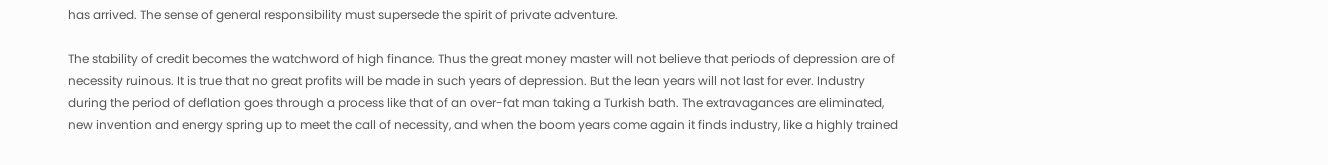has arrived. The sense of general responsibility must supersede the spirit of private adventure.

The stability of credit becomes the watchword of high finance. Thus the great money master will not believe that periods of depression are of necessity ruinous. It is true that no great profits will be made in such years of depression. But the lean years will not last for ever. Industry during the period of deflation goes through a process like that of an over-fat man taking a Turkish bath. The extravagances are eliminated, new invention and energy spring up to meet the call of necessity, and when the boom years come again it finds industry, like a highly trained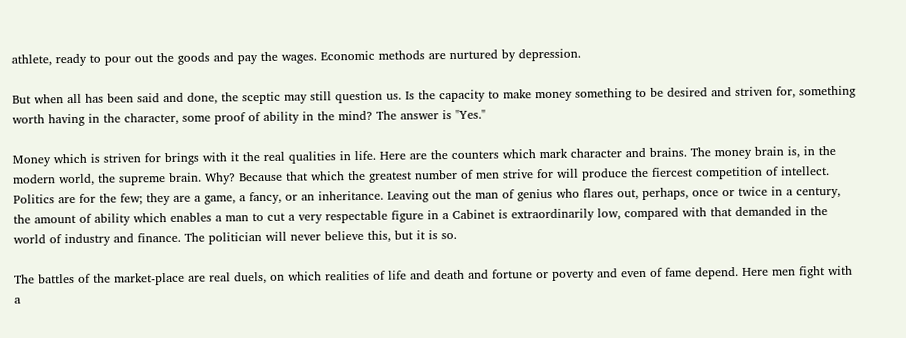athlete, ready to pour out the goods and pay the wages. Economic methods are nurtured by depression.

But when all has been said and done, the sceptic may still question us. Is the capacity to make money something to be desired and striven for, something worth having in the character, some proof of ability in the mind? The answer is "Yes."

Money which is striven for brings with it the real qualities in life. Here are the counters which mark character and brains. The money brain is, in the modern world, the supreme brain. Why? Because that which the greatest number of men strive for will produce the fiercest competition of intellect. Politics are for the few; they are a game, a fancy, or an inheritance. Leaving out the man of genius who flares out, perhaps, once or twice in a century, the amount of ability which enables a man to cut a very respectable figure in a Cabinet is extraordinarily low, compared with that demanded in the world of industry and finance. The politician will never believe this, but it is so.

The battles of the market-place are real duels, on which realities of life and death and fortune or poverty and even of fame depend. Here men fight with a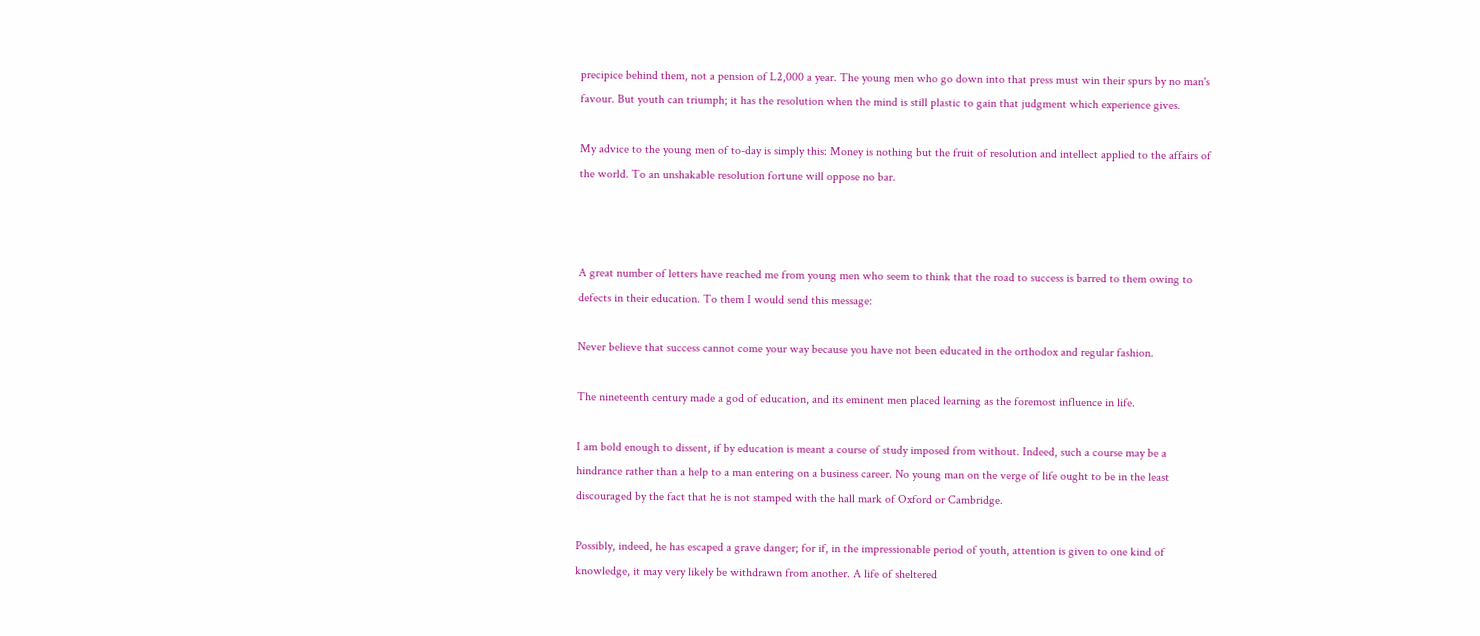precipice behind them, not a pension of L2,000 a year. The young men who go down into that press must win their spurs by no man's favour. But youth can triumph; it has the resolution when the mind is still plastic to gain that judgment which experience gives.

My advice to the young men of to-day is simply this: Money is nothing but the fruit of resolution and intellect applied to the affairs of the world. To an unshakable resolution fortune will oppose no bar.



A great number of letters have reached me from young men who seem to think that the road to success is barred to them owing to defects in their education. To them I would send this message:

Never believe that success cannot come your way because you have not been educated in the orthodox and regular fashion.

The nineteenth century made a god of education, and its eminent men placed learning as the foremost influence in life.

I am bold enough to dissent, if by education is meant a course of study imposed from without. Indeed, such a course may be a hindrance rather than a help to a man entering on a business career. No young man on the verge of life ought to be in the least discouraged by the fact that he is not stamped with the hall mark of Oxford or Cambridge.

Possibly, indeed, he has escaped a grave danger; for if, in the impressionable period of youth, attention is given to one kind of knowledge, it may very likely be withdrawn from another. A life of sheltered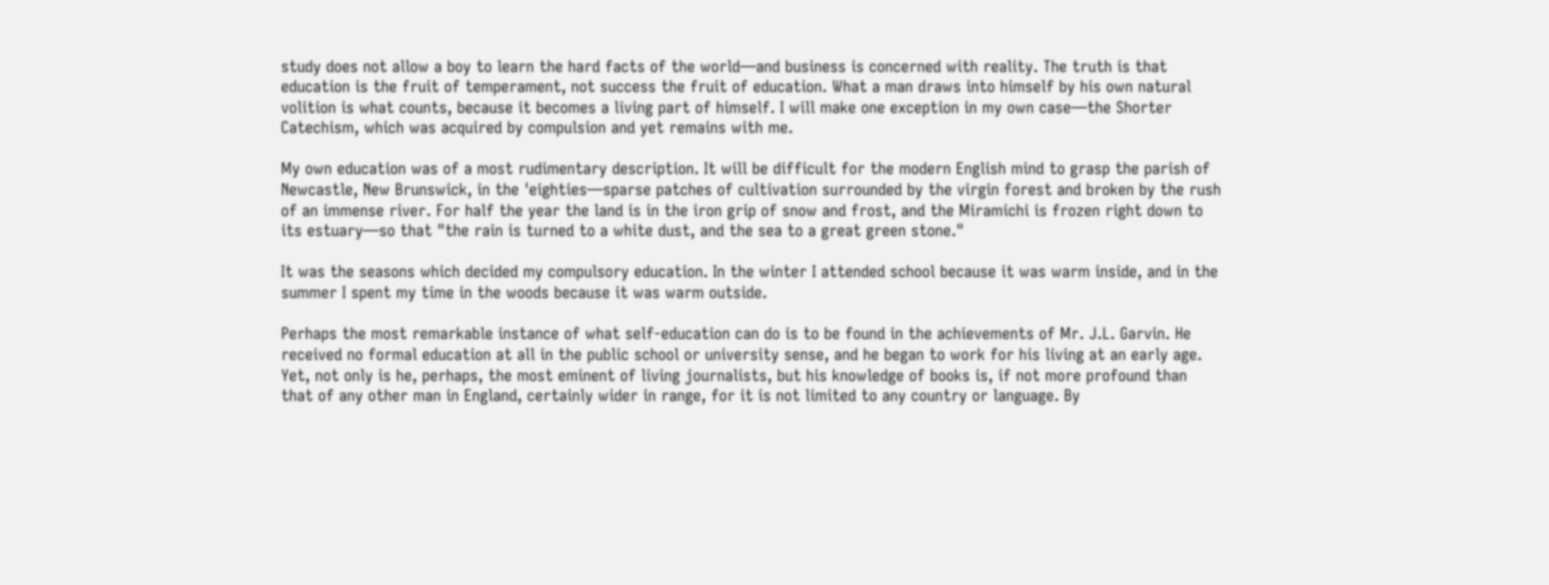study does not allow a boy to learn the hard facts of the world—and business is concerned with reality. The truth is that education is the fruit of temperament, not success the fruit of education. What a man draws into himself by his own natural volition is what counts, because it becomes a living part of himself. I will make one exception in my own case—the Shorter Catechism, which was acquired by compulsion and yet remains with me.

My own education was of a most rudimentary description. It will be difficult for the modern English mind to grasp the parish of Newcastle, New Brunswick, in the 'eighties—sparse patches of cultivation surrounded by the virgin forest and broken by the rush of an immense river. For half the year the land is in the iron grip of snow and frost, and the Miramichi is frozen right down to its estuary—so that "the rain is turned to a white dust, and the sea to a great green stone."

It was the seasons which decided my compulsory education. In the winter I attended school because it was warm inside, and in the summer I spent my time in the woods because it was warm outside.

Perhaps the most remarkable instance of what self-education can do is to be found in the achievements of Mr. J.L. Garvin. He received no formal education at all in the public school or university sense, and he began to work for his living at an early age. Yet, not only is he, perhaps, the most eminent of living journalists, but his knowledge of books is, if not more profound than that of any other man in England, certainly wider in range, for it is not limited to any country or language. By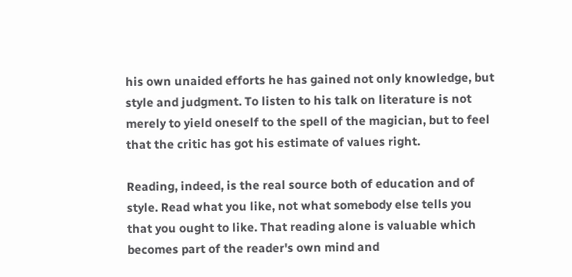his own unaided efforts he has gained not only knowledge, but style and judgment. To listen to his talk on literature is not merely to yield oneself to the spell of the magician, but to feel that the critic has got his estimate of values right.

Reading, indeed, is the real source both of education and of style. Read what you like, not what somebody else tells you that you ought to like. That reading alone is valuable which becomes part of the reader's own mind and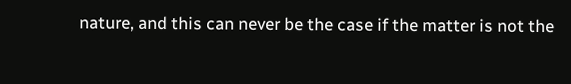nature, and this can never be the case if the matter is not the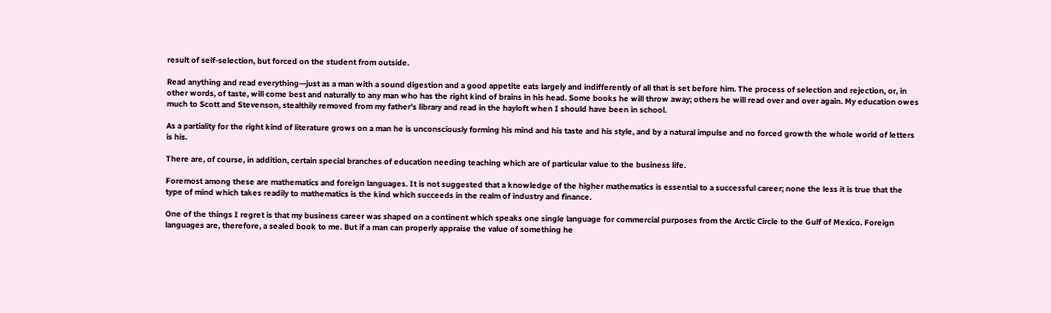result of self-selection, but forced on the student from outside.

Read anything and read everything—just as a man with a sound digestion and a good appetite eats largely and indifferently of all that is set before him. The process of selection and rejection, or, in other words, of taste, will come best and naturally to any man who has the right kind of brains in his head. Some books he will throw away; others he will read over and over again. My education owes much to Scott and Stevenson, stealthily removed from my father's library and read in the hayloft when I should have been in school.

As a partiality for the right kind of literature grows on a man he is unconsciously forming his mind and his taste and his style, and by a natural impulse and no forced growth the whole world of letters is his.

There are, of course, in addition, certain special branches of education needing teaching which are of particular value to the business life.

Foremost among these are mathematics and foreign languages. It is not suggested that a knowledge of the higher mathematics is essential to a successful career; none the less it is true that the type of mind which takes readily to mathematics is the kind which succeeds in the realm of industry and finance.

One of the things I regret is that my business career was shaped on a continent which speaks one single language for commercial purposes from the Arctic Circle to the Gulf of Mexico. Foreign languages are, therefore, a sealed book to me. But if a man can properly appraise the value of something he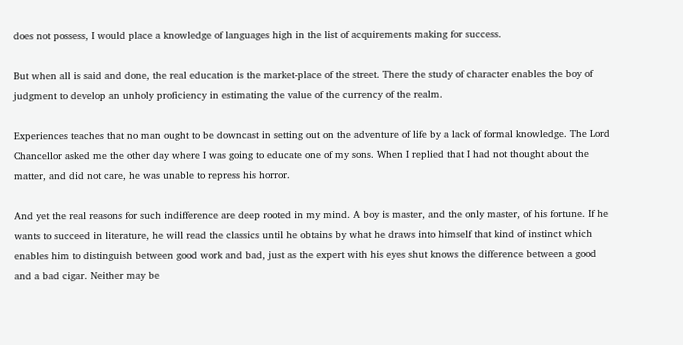does not possess, I would place a knowledge of languages high in the list of acquirements making for success.

But when all is said and done, the real education is the market-place of the street. There the study of character enables the boy of judgment to develop an unholy proficiency in estimating the value of the currency of the realm.

Experiences teaches that no man ought to be downcast in setting out on the adventure of life by a lack of formal knowledge. The Lord Chancellor asked me the other day where I was going to educate one of my sons. When I replied that I had not thought about the matter, and did not care, he was unable to repress his horror.

And yet the real reasons for such indifference are deep rooted in my mind. A boy is master, and the only master, of his fortune. If he wants to succeed in literature, he will read the classics until he obtains by what he draws into himself that kind of instinct which enables him to distinguish between good work and bad, just as the expert with his eyes shut knows the difference between a good and a bad cigar. Neither may be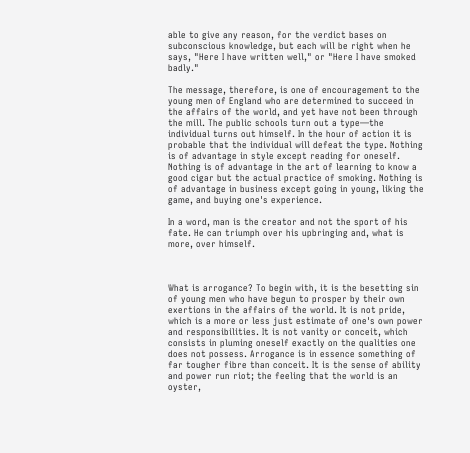able to give any reason, for the verdict bases on subconscious knowledge, but each will be right when he says, "Here I have written well," or "Here I have smoked badly."

The message, therefore, is one of encouragement to the young men of England who are determined to succeed in the affairs of the world, and yet have not been through the mill. The public schools turn out a type—the individual turns out himself. In the hour of action it is probable that the individual will defeat the type. Nothing is of advantage in style except reading for oneself. Nothing is of advantage in the art of learning to know a good cigar but the actual practice of smoking. Nothing is of advantage in business except going in young, liking the game, and buying one's experience.

In a word, man is the creator and not the sport of his fate. He can triumph over his upbringing and, what is more, over himself.



What is arrogance? To begin with, it is the besetting sin of young men who have begun to prosper by their own exertions in the affairs of the world. It is not pride, which is a more or less just estimate of one's own power and responsibilities. It is not vanity or conceit, which consists in pluming oneself exactly on the qualities one does not possess. Arrogance is in essence something of far tougher fibre than conceit. It is the sense of ability and power run riot; the feeling that the world is an oyster,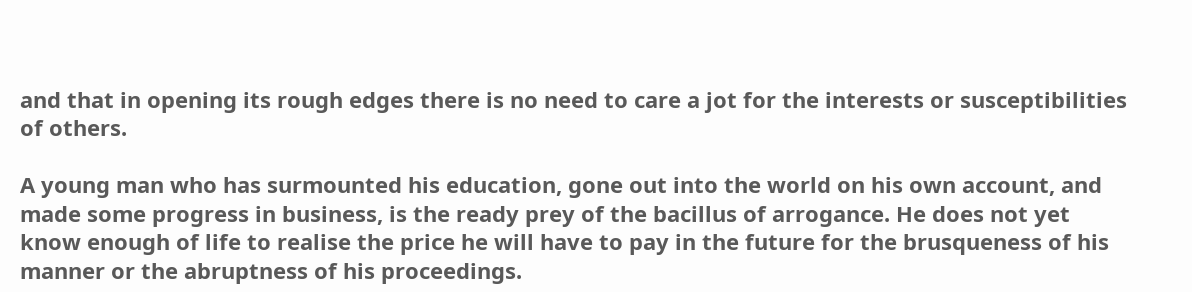and that in opening its rough edges there is no need to care a jot for the interests or susceptibilities of others.

A young man who has surmounted his education, gone out into the world on his own account, and made some progress in business, is the ready prey of the bacillus of arrogance. He does not yet know enough of life to realise the price he will have to pay in the future for the brusqueness of his manner or the abruptness of his proceedings.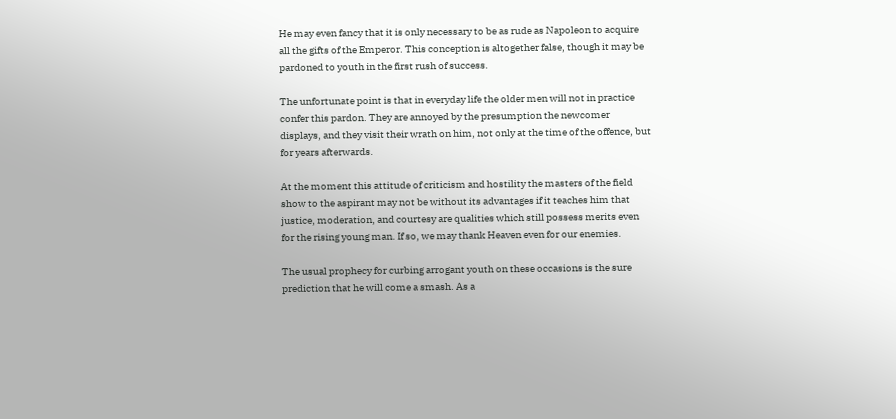He may even fancy that it is only necessary to be as rude as Napoleon to acquire all the gifts of the Emperor. This conception is altogether false, though it may be pardoned to youth in the first rush of success.

The unfortunate point is that in everyday life the older men will not in practice confer this pardon. They are annoyed by the presumption the newcomer displays, and they visit their wrath on him, not only at the time of the offence, but for years afterwards.

At the moment this attitude of criticism and hostility the masters of the field show to the aspirant may not be without its advantages if it teaches him that justice, moderation, and courtesy are qualities which still possess merits even for the rising young man. If so, we may thank Heaven even for our enemies.

The usual prophecy for curbing arrogant youth on these occasions is the sure prediction that he will come a smash. As a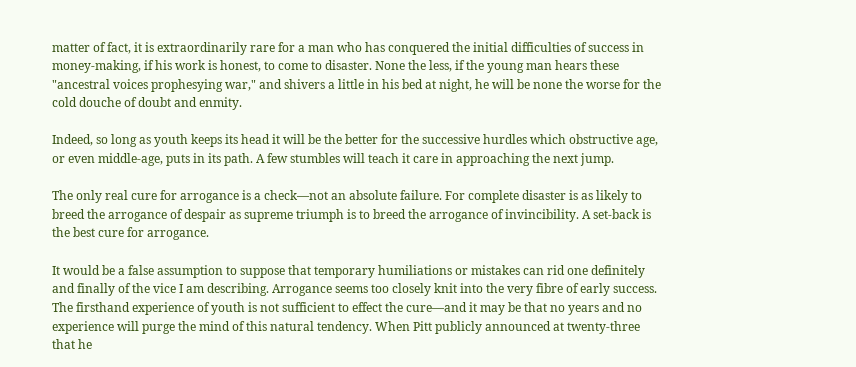matter of fact, it is extraordinarily rare for a man who has conquered the initial difficulties of success in money-making, if his work is honest, to come to disaster. None the less, if the young man hears these "ancestral voices prophesying war," and shivers a little in his bed at night, he will be none the worse for the cold douche of doubt and enmity.

Indeed, so long as youth keeps its head it will be the better for the successive hurdles which obstructive age, or even middle-age, puts in its path. A few stumbles will teach it care in approaching the next jump.

The only real cure for arrogance is a check—not an absolute failure. For complete disaster is as likely to breed the arrogance of despair as supreme triumph is to breed the arrogance of invincibility. A set-back is the best cure for arrogance.

It would be a false assumption to suppose that temporary humiliations or mistakes can rid one definitely and finally of the vice I am describing. Arrogance seems too closely knit into the very fibre of early success. The firsthand experience of youth is not sufficient to effect the cure—and it may be that no years and no experience will purge the mind of this natural tendency. When Pitt publicly announced at twenty-three that he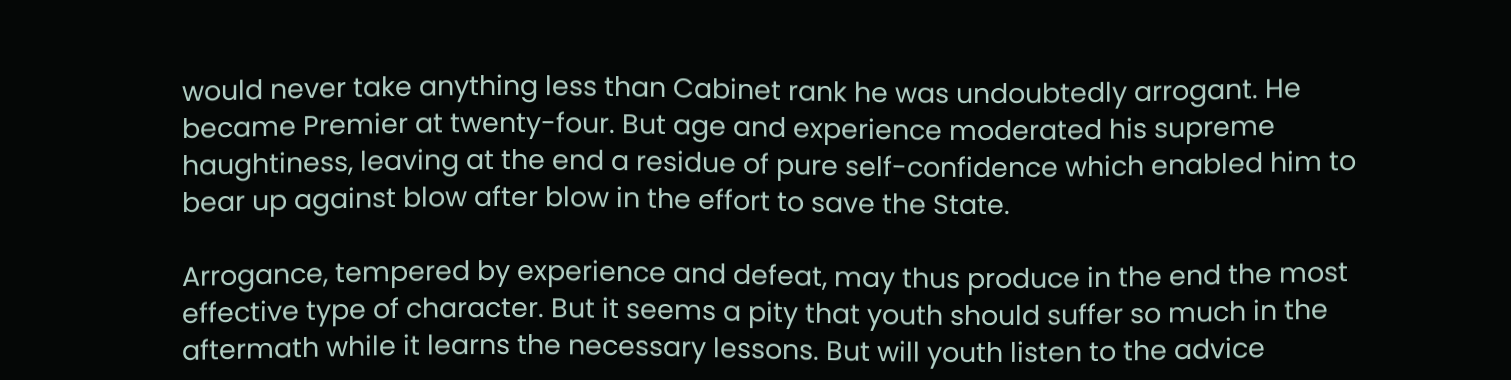would never take anything less than Cabinet rank he was undoubtedly arrogant. He became Premier at twenty-four. But age and experience moderated his supreme haughtiness, leaving at the end a residue of pure self-confidence which enabled him to bear up against blow after blow in the effort to save the State.

Arrogance, tempered by experience and defeat, may thus produce in the end the most effective type of character. But it seems a pity that youth should suffer so much in the aftermath while it learns the necessary lessons. But will youth listen to the advice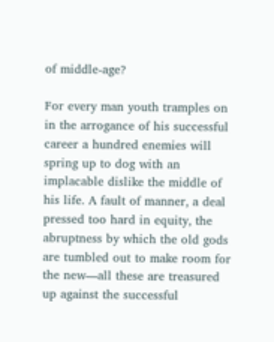of middle-age?

For every man youth tramples on in the arrogance of his successful career a hundred enemies will spring up to dog with an implacable dislike the middle of his life. A fault of manner, a deal pressed too hard in equity, the abruptness by which the old gods are tumbled out to make room for the new—all these are treasured up against the successful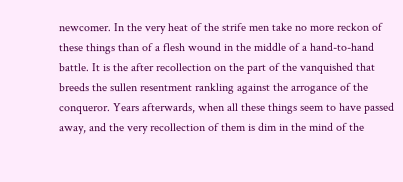newcomer. In the very heat of the strife men take no more reckon of these things than of a flesh wound in the middle of a hand-to-hand battle. It is the after recollection on the part of the vanquished that breeds the sullen resentment rankling against the arrogance of the conqueror. Years afterwards, when all these things seem to have passed away, and the very recollection of them is dim in the mind of the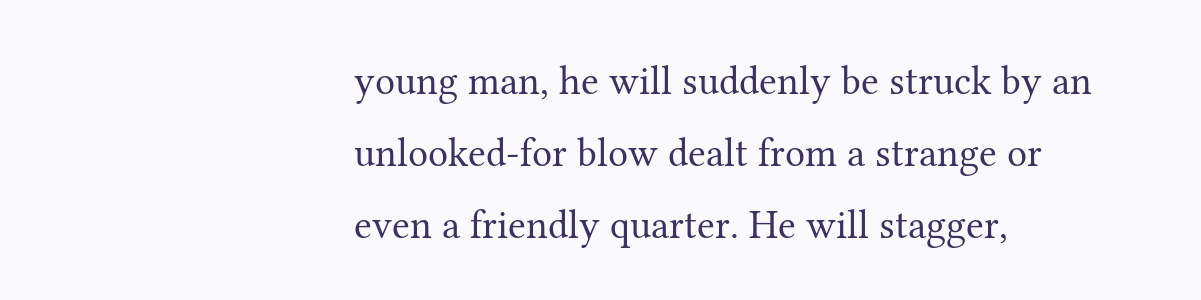young man, he will suddenly be struck by an unlooked-for blow dealt from a strange or even a friendly quarter. He will stagger,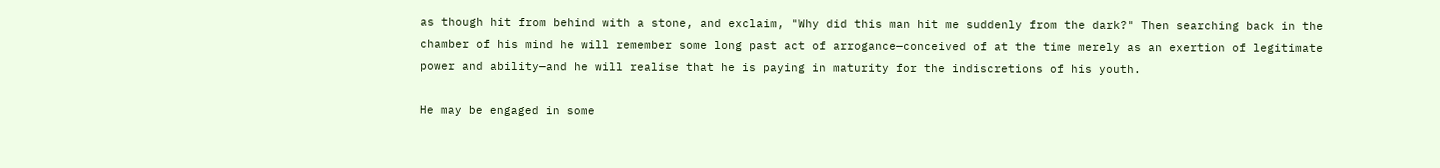as though hit from behind with a stone, and exclaim, "Why did this man hit me suddenly from the dark?" Then searching back in the chamber of his mind he will remember some long past act of arrogance—conceived of at the time merely as an exertion of legitimate power and ability—and he will realise that he is paying in maturity for the indiscretions of his youth.

He may be engaged in some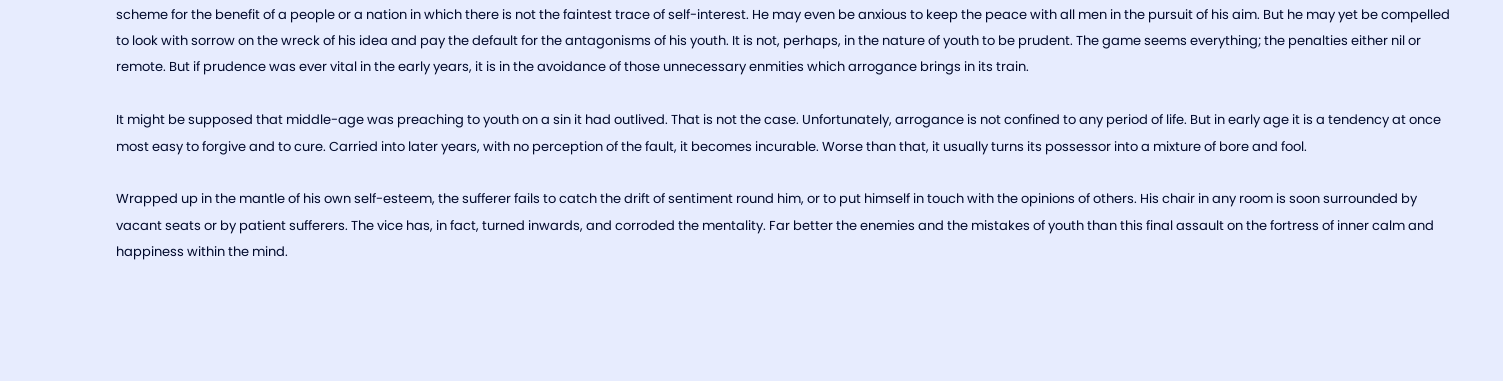scheme for the benefit of a people or a nation in which there is not the faintest trace of self-interest. He may even be anxious to keep the peace with all men in the pursuit of his aim. But he may yet be compelled to look with sorrow on the wreck of his idea and pay the default for the antagonisms of his youth. It is not, perhaps, in the nature of youth to be prudent. The game seems everything; the penalties either nil or remote. But if prudence was ever vital in the early years, it is in the avoidance of those unnecessary enmities which arrogance brings in its train.

It might be supposed that middle-age was preaching to youth on a sin it had outlived. That is not the case. Unfortunately, arrogance is not confined to any period of life. But in early age it is a tendency at once most easy to forgive and to cure. Carried into later years, with no perception of the fault, it becomes incurable. Worse than that, it usually turns its possessor into a mixture of bore and fool.

Wrapped up in the mantle of his own self-esteem, the sufferer fails to catch the drift of sentiment round him, or to put himself in touch with the opinions of others. His chair in any room is soon surrounded by vacant seats or by patient sufferers. The vice has, in fact, turned inwards, and corroded the mentality. Far better the enemies and the mistakes of youth than this final assault on the fortress of inner calm and happiness within the mind.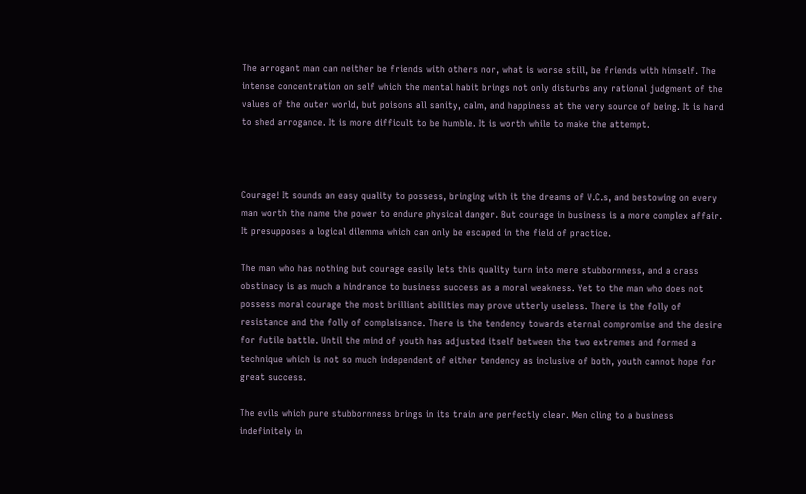The arrogant man can neither be friends with others nor, what is worse still, be friends with himself. The intense concentration on self which the mental habit brings not only disturbs any rational judgment of the values of the outer world, but poisons all sanity, calm, and happiness at the very source of being. It is hard to shed arrogance. It is more difficult to be humble. It is worth while to make the attempt.



Courage! It sounds an easy quality to possess, bringing with it the dreams of V.C.s, and bestowing on every man worth the name the power to endure physical danger. But courage in business is a more complex affair. It presupposes a logical dilemma which can only be escaped in the field of practice.

The man who has nothing but courage easily lets this quality turn into mere stubbornness, and a crass obstinacy is as much a hindrance to business success as a moral weakness. Yet to the man who does not possess moral courage the most brilliant abilities may prove utterly useless. There is the folly of resistance and the folly of complaisance. There is the tendency towards eternal compromise and the desire for futile battle. Until the mind of youth has adjusted itself between the two extremes and formed a technique which is not so much independent of either tendency as inclusive of both, youth cannot hope for great success.

The evils which pure stubbornness brings in its train are perfectly clear. Men cling to a business indefinitely in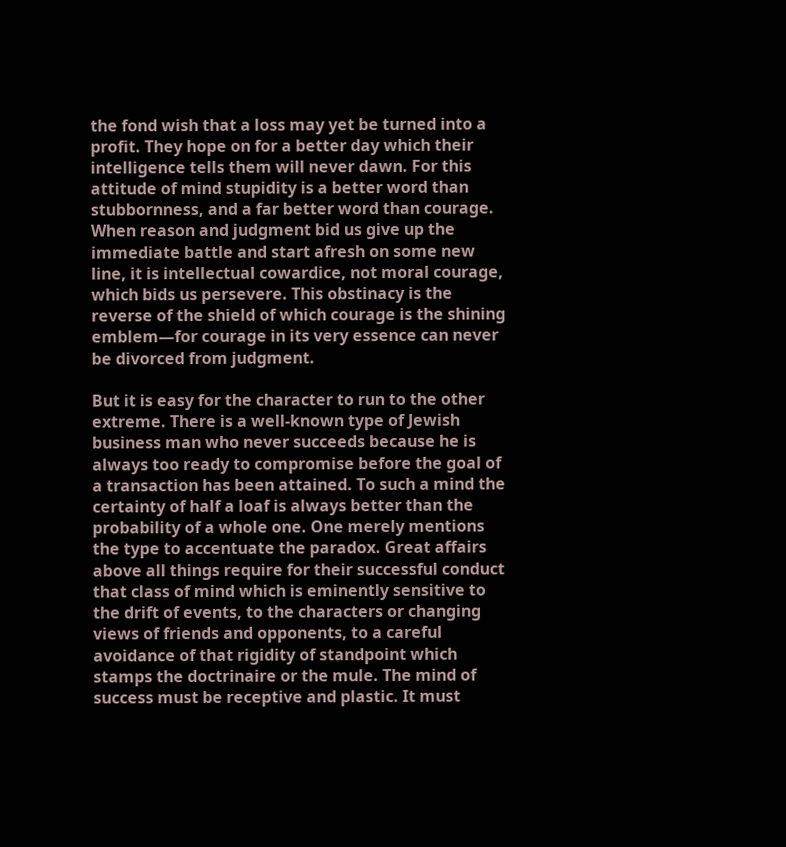the fond wish that a loss may yet be turned into a profit. They hope on for a better day which their intelligence tells them will never dawn. For this attitude of mind stupidity is a better word than stubbornness, and a far better word than courage. When reason and judgment bid us give up the immediate battle and start afresh on some new line, it is intellectual cowardice, not moral courage, which bids us persevere. This obstinacy is the reverse of the shield of which courage is the shining emblem—for courage in its very essence can never be divorced from judgment.

But it is easy for the character to run to the other extreme. There is a well-known type of Jewish business man who never succeeds because he is always too ready to compromise before the goal of a transaction has been attained. To such a mind the certainty of half a loaf is always better than the probability of a whole one. One merely mentions the type to accentuate the paradox. Great affairs above all things require for their successful conduct that class of mind which is eminently sensitive to the drift of events, to the characters or changing views of friends and opponents, to a careful avoidance of that rigidity of standpoint which stamps the doctrinaire or the mule. The mind of success must be receptive and plastic. It must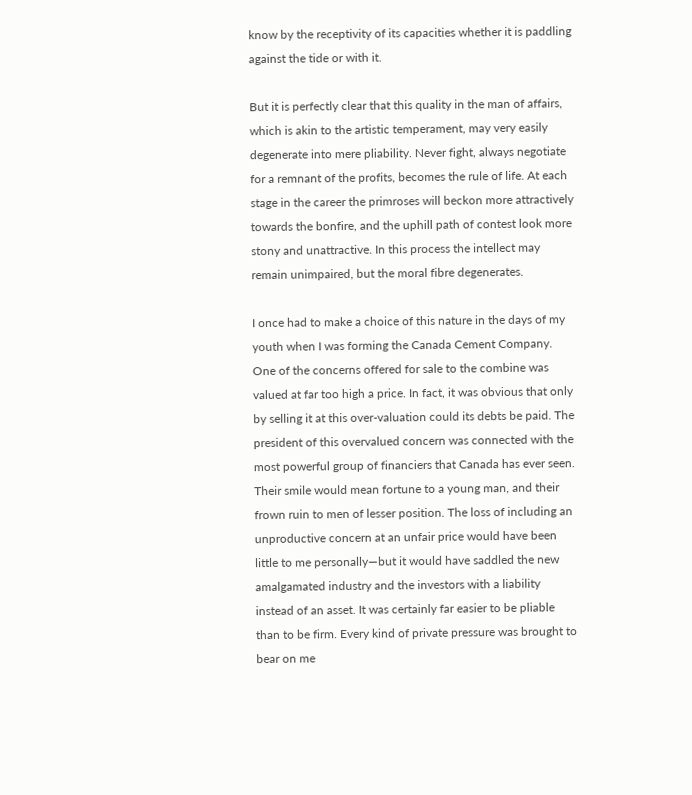know by the receptivity of its capacities whether it is paddling against the tide or with it.

But it is perfectly clear that this quality in the man of affairs, which is akin to the artistic temperament, may very easily degenerate into mere pliability. Never fight, always negotiate for a remnant of the profits, becomes the rule of life. At each stage in the career the primroses will beckon more attractively towards the bonfire, and the uphill path of contest look more stony and unattractive. In this process the intellect may remain unimpaired, but the moral fibre degenerates.

I once had to make a choice of this nature in the days of my youth when I was forming the Canada Cement Company. One of the concerns offered for sale to the combine was valued at far too high a price. In fact, it was obvious that only by selling it at this over-valuation could its debts be paid. The president of this overvalued concern was connected with the most powerful group of financiers that Canada has ever seen. Their smile would mean fortune to a young man, and their frown ruin to men of lesser position. The loss of including an unproductive concern at an unfair price would have been little to me personally—but it would have saddled the new amalgamated industry and the investors with a liability instead of an asset. It was certainly far easier to be pliable than to be firm. Every kind of private pressure was brought to bear on me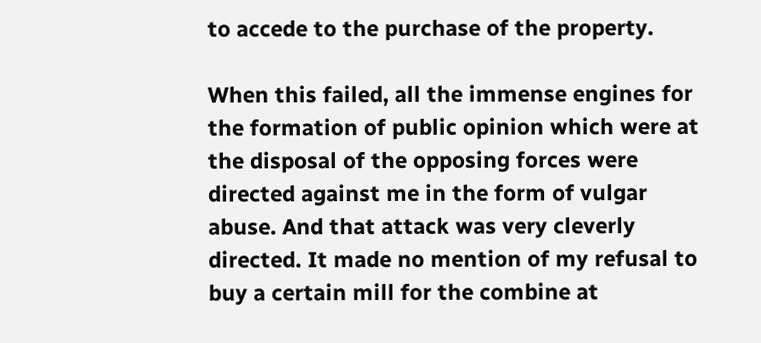to accede to the purchase of the property.

When this failed, all the immense engines for the formation of public opinion which were at the disposal of the opposing forces were directed against me in the form of vulgar abuse. And that attack was very cleverly directed. It made no mention of my refusal to buy a certain mill for the combine at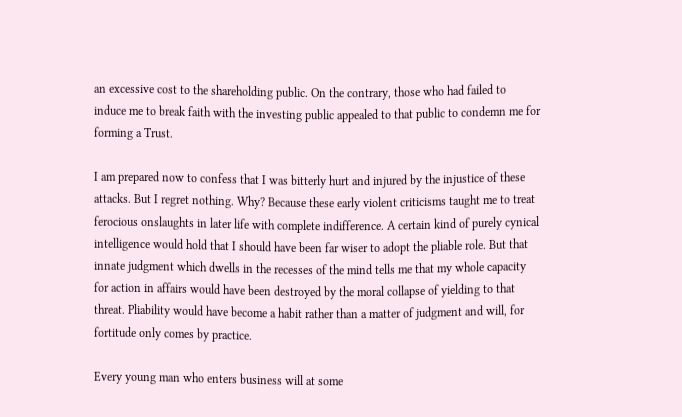an excessive cost to the shareholding public. On the contrary, those who had failed to induce me to break faith with the investing public appealed to that public to condemn me for forming a Trust.

I am prepared now to confess that I was bitterly hurt and injured by the injustice of these attacks. But I regret nothing. Why? Because these early violent criticisms taught me to treat ferocious onslaughts in later life with complete indifference. A certain kind of purely cynical intelligence would hold that I should have been far wiser to adopt the pliable role. But that innate judgment which dwells in the recesses of the mind tells me that my whole capacity for action in affairs would have been destroyed by the moral collapse of yielding to that threat. Pliability would have become a habit rather than a matter of judgment and will, for fortitude only comes by practice.

Every young man who enters business will at some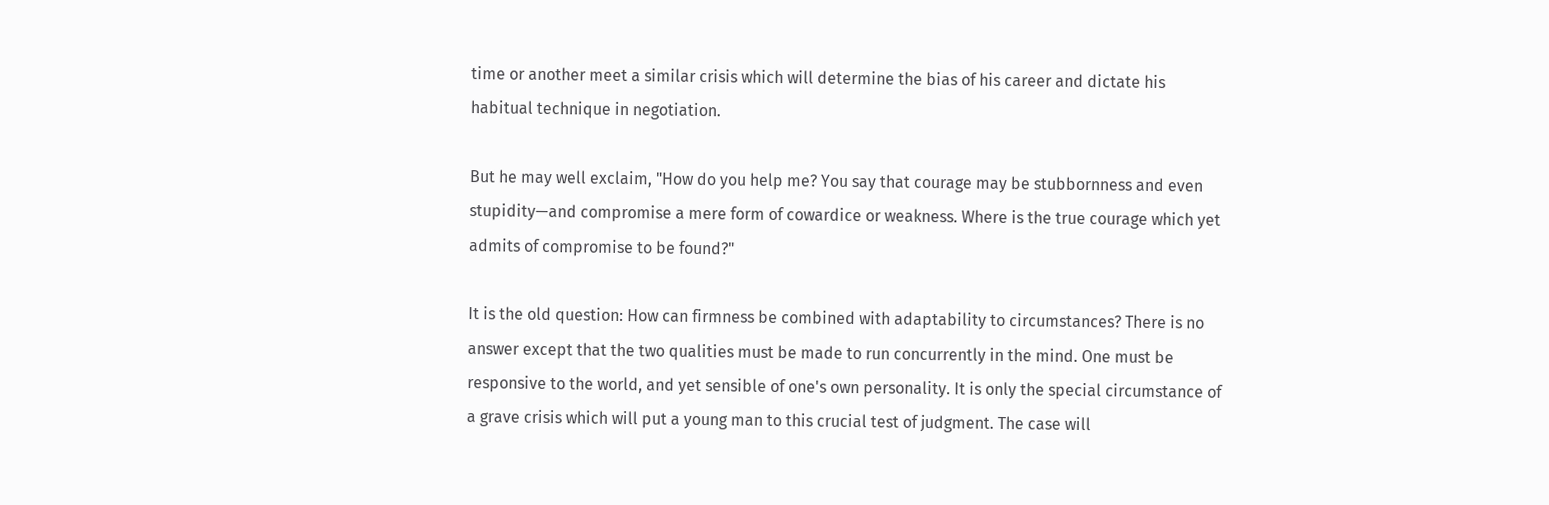time or another meet a similar crisis which will determine the bias of his career and dictate his habitual technique in negotiation.

But he may well exclaim, "How do you help me? You say that courage may be stubbornness and even stupidity—and compromise a mere form of cowardice or weakness. Where is the true courage which yet admits of compromise to be found?"

It is the old question: How can firmness be combined with adaptability to circumstances? There is no answer except that the two qualities must be made to run concurrently in the mind. One must be responsive to the world, and yet sensible of one's own personality. It is only the special circumstance of a grave crisis which will put a young man to this crucial test of judgment. The case will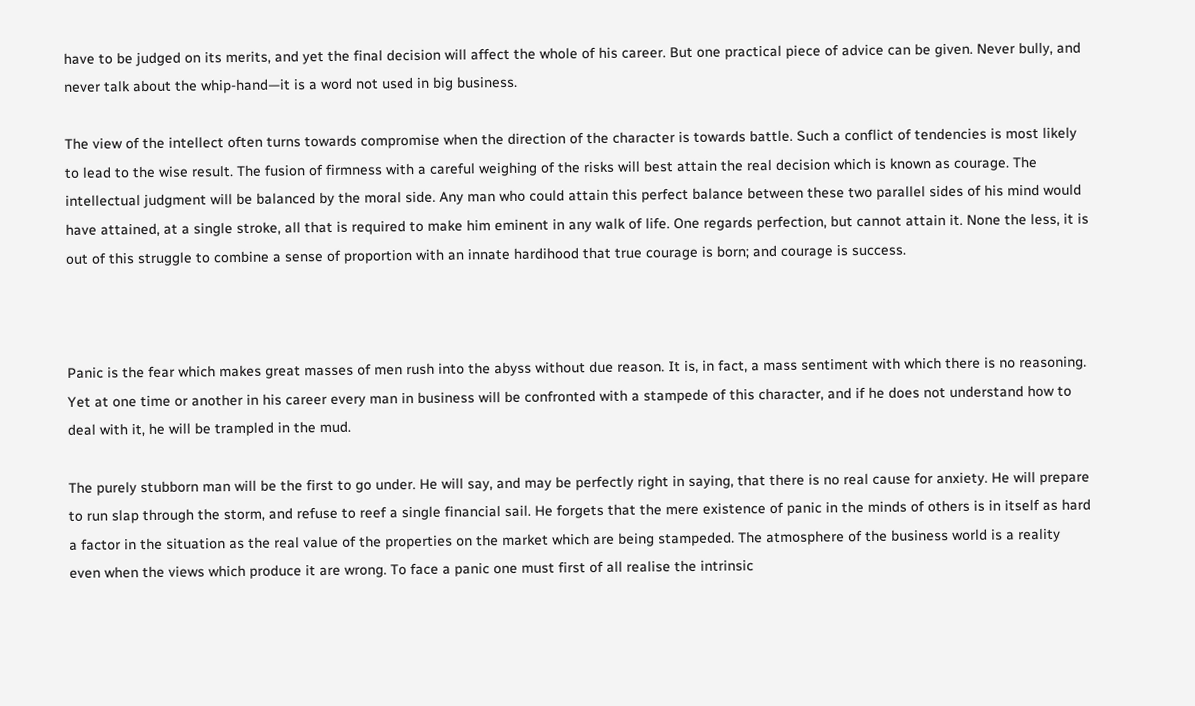have to be judged on its merits, and yet the final decision will affect the whole of his career. But one practical piece of advice can be given. Never bully, and never talk about the whip-hand—it is a word not used in big business.

The view of the intellect often turns towards compromise when the direction of the character is towards battle. Such a conflict of tendencies is most likely to lead to the wise result. The fusion of firmness with a careful weighing of the risks will best attain the real decision which is known as courage. The intellectual judgment will be balanced by the moral side. Any man who could attain this perfect balance between these two parallel sides of his mind would have attained, at a single stroke, all that is required to make him eminent in any walk of life. One regards perfection, but cannot attain it. None the less, it is out of this struggle to combine a sense of proportion with an innate hardihood that true courage is born; and courage is success.



Panic is the fear which makes great masses of men rush into the abyss without due reason. It is, in fact, a mass sentiment with which there is no reasoning. Yet at one time or another in his career every man in business will be confronted with a stampede of this character, and if he does not understand how to deal with it, he will be trampled in the mud.

The purely stubborn man will be the first to go under. He will say, and may be perfectly right in saying, that there is no real cause for anxiety. He will prepare to run slap through the storm, and refuse to reef a single financial sail. He forgets that the mere existence of panic in the minds of others is in itself as hard a factor in the situation as the real value of the properties on the market which are being stampeded. The atmosphere of the business world is a reality even when the views which produce it are wrong. To face a panic one must first of all realise the intrinsic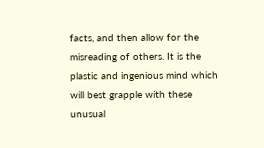facts, and then allow for the misreading of others. It is the plastic and ingenious mind which will best grapple with these unusual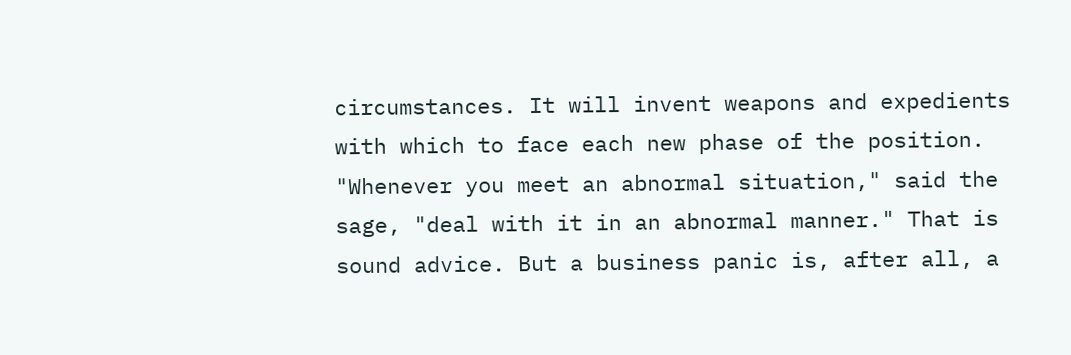circumstances. It will invent weapons and expedients with which to face each new phase of the position. "Whenever you meet an abnormal situation," said the sage, "deal with it in an abnormal manner." That is sound advice. But a business panic is, after all, a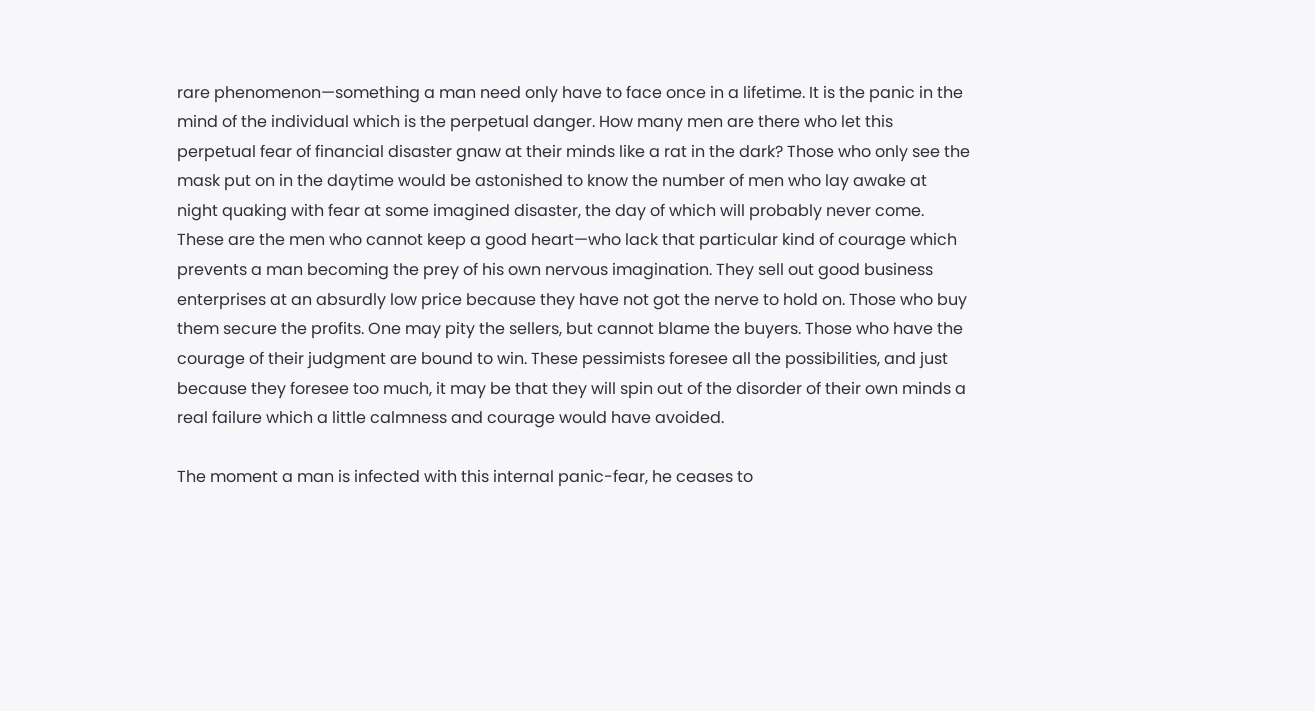rare phenomenon—something a man need only have to face once in a lifetime. It is the panic in the mind of the individual which is the perpetual danger. How many men are there who let this perpetual fear of financial disaster gnaw at their minds like a rat in the dark? Those who only see the mask put on in the daytime would be astonished to know the number of men who lay awake at night quaking with fear at some imagined disaster, the day of which will probably never come. These are the men who cannot keep a good heart—who lack that particular kind of courage which prevents a man becoming the prey of his own nervous imagination. They sell out good business enterprises at an absurdly low price because they have not got the nerve to hold on. Those who buy them secure the profits. One may pity the sellers, but cannot blame the buyers. Those who have the courage of their judgment are bound to win. These pessimists foresee all the possibilities, and just because they foresee too much, it may be that they will spin out of the disorder of their own minds a real failure which a little calmness and courage would have avoided.

The moment a man is infected with this internal panic-fear, he ceases to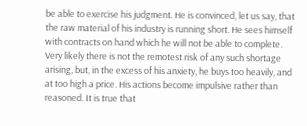be able to exercise his judgment. He is convinced, let us say, that the raw material of his industry is running short. He sees himself with contracts on hand which he will not be able to complete. Very likely there is not the remotest risk of any such shortage arising, but, in the excess of his anxiety, he buys too heavily, and at too high a price. His actions become impulsive rather than reasoned. It is true that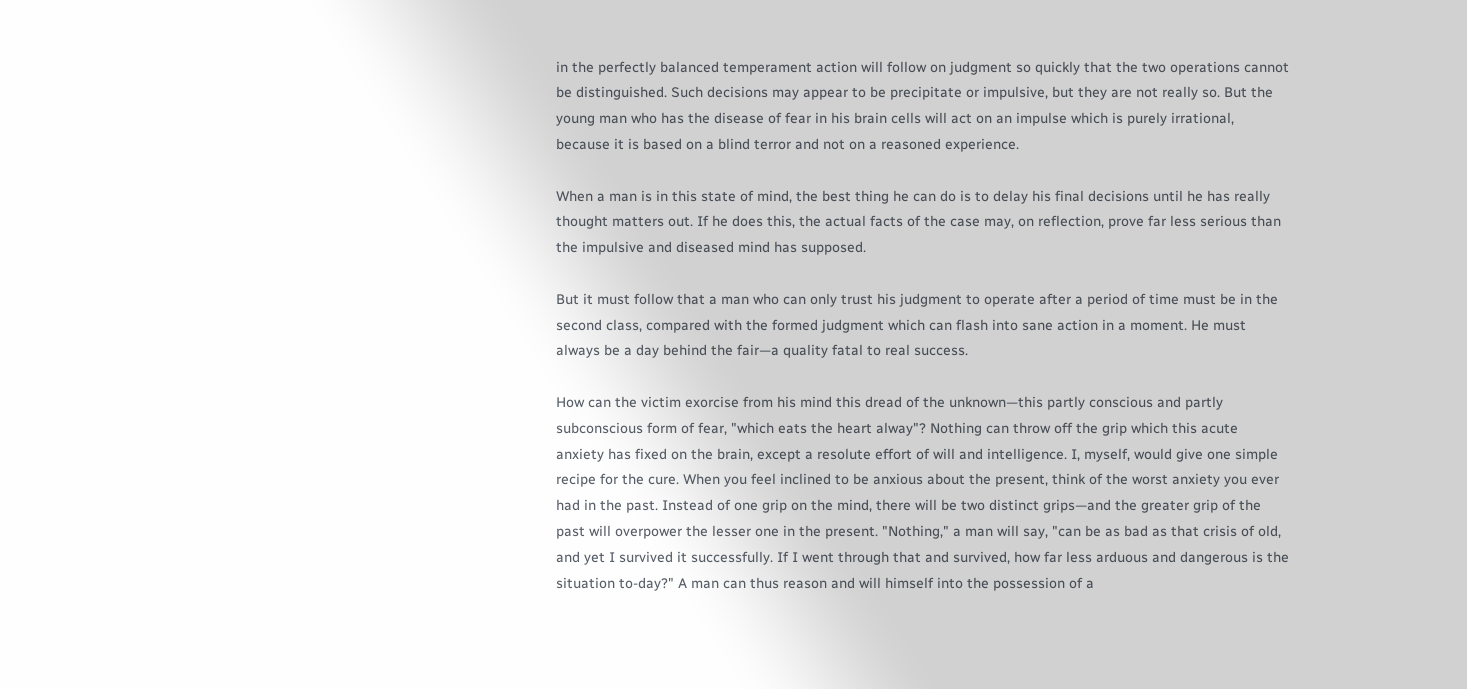in the perfectly balanced temperament action will follow on judgment so quickly that the two operations cannot be distinguished. Such decisions may appear to be precipitate or impulsive, but they are not really so. But the young man who has the disease of fear in his brain cells will act on an impulse which is purely irrational, because it is based on a blind terror and not on a reasoned experience.

When a man is in this state of mind, the best thing he can do is to delay his final decisions until he has really thought matters out. If he does this, the actual facts of the case may, on reflection, prove far less serious than the impulsive and diseased mind has supposed.

But it must follow that a man who can only trust his judgment to operate after a period of time must be in the second class, compared with the formed judgment which can flash into sane action in a moment. He must always be a day behind the fair—a quality fatal to real success.

How can the victim exorcise from his mind this dread of the unknown—this partly conscious and partly subconscious form of fear, "which eats the heart alway"? Nothing can throw off the grip which this acute anxiety has fixed on the brain, except a resolute effort of will and intelligence. I, myself, would give one simple recipe for the cure. When you feel inclined to be anxious about the present, think of the worst anxiety you ever had in the past. Instead of one grip on the mind, there will be two distinct grips—and the greater grip of the past will overpower the lesser one in the present. "Nothing," a man will say, "can be as bad as that crisis of old, and yet I survived it successfully. If I went through that and survived, how far less arduous and dangerous is the situation to-day?" A man can thus reason and will himself into the possession of a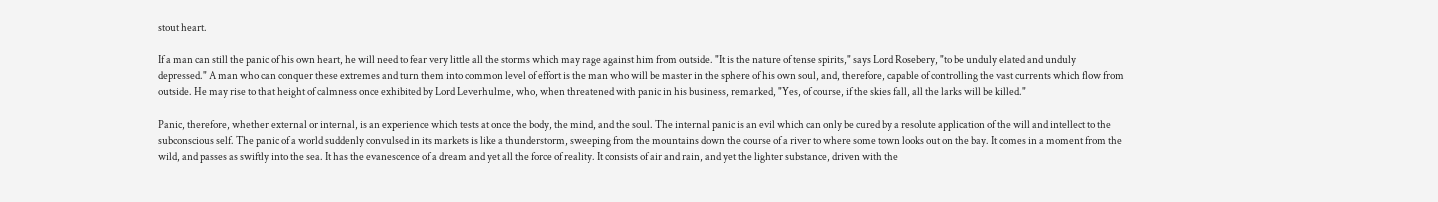stout heart.

If a man can still the panic of his own heart, he will need to fear very little all the storms which may rage against him from outside. "It is the nature of tense spirits," says Lord Rosebery, "to be unduly elated and unduly depressed." A man who can conquer these extremes and turn them into common level of effort is the man who will be master in the sphere of his own soul, and, therefore, capable of controlling the vast currents which flow from outside. He may rise to that height of calmness once exhibited by Lord Leverhulme, who, when threatened with panic in his business, remarked, "Yes, of course, if the skies fall, all the larks will be killed."

Panic, therefore, whether external or internal, is an experience which tests at once the body, the mind, and the soul. The internal panic is an evil which can only be cured by a resolute application of the will and intellect to the subconscious self. The panic of a world suddenly convulsed in its markets is like a thunderstorm, sweeping from the mountains down the course of a river to where some town looks out on the bay. It comes in a moment from the wild, and passes as swiftly into the sea. It has the evanescence of a dream and yet all the force of reality. It consists of air and rain, and yet the lighter substance, driven with the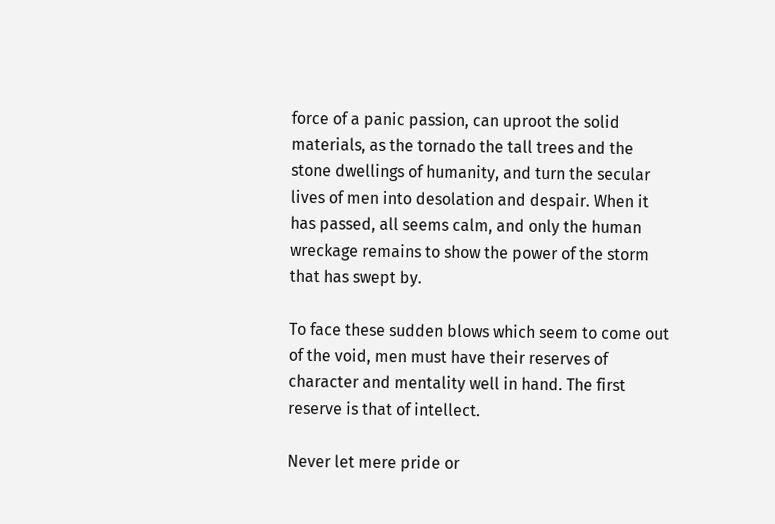force of a panic passion, can uproot the solid materials, as the tornado the tall trees and the stone dwellings of humanity, and turn the secular lives of men into desolation and despair. When it has passed, all seems calm, and only the human wreckage remains to show the power of the storm that has swept by.

To face these sudden blows which seem to come out of the void, men must have their reserves of character and mentality well in hand. The first reserve is that of intellect.

Never let mere pride or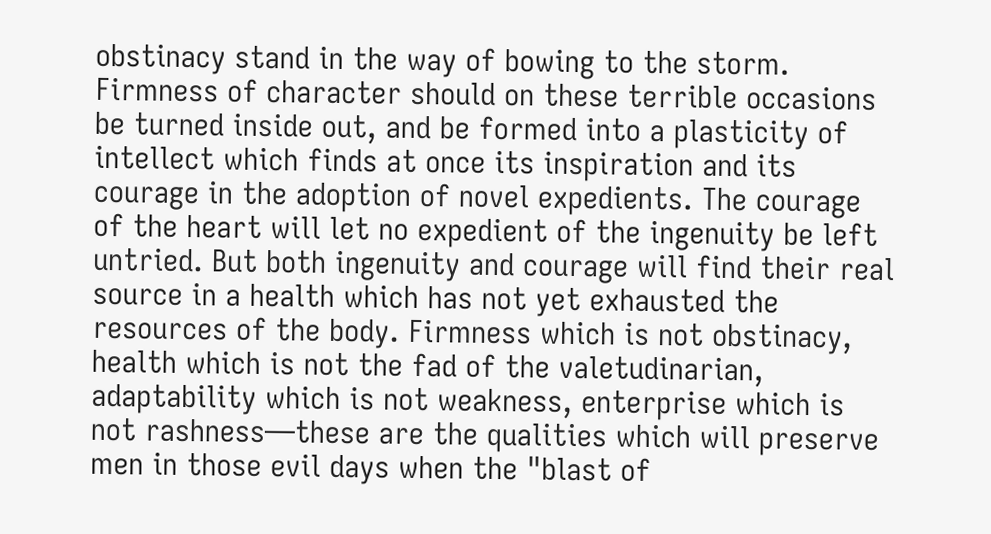obstinacy stand in the way of bowing to the storm. Firmness of character should on these terrible occasions be turned inside out, and be formed into a plasticity of intellect which finds at once its inspiration and its courage in the adoption of novel expedients. The courage of the heart will let no expedient of the ingenuity be left untried. But both ingenuity and courage will find their real source in a health which has not yet exhausted the resources of the body. Firmness which is not obstinacy, health which is not the fad of the valetudinarian, adaptability which is not weakness, enterprise which is not rashness—these are the qualities which will preserve men in those evil days when the "blast of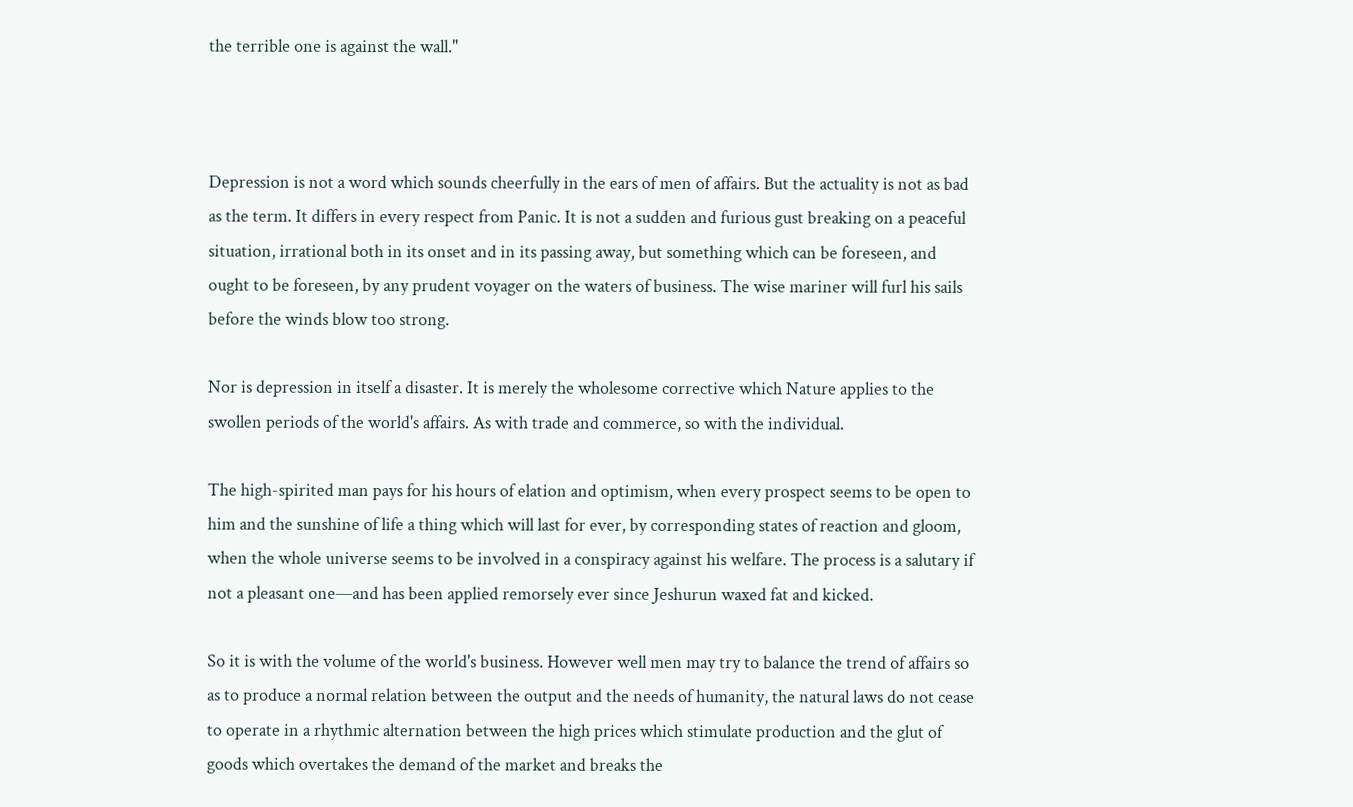the terrible one is against the wall."



Depression is not a word which sounds cheerfully in the ears of men of affairs. But the actuality is not as bad as the term. It differs in every respect from Panic. It is not a sudden and furious gust breaking on a peaceful situation, irrational both in its onset and in its passing away, but something which can be foreseen, and ought to be foreseen, by any prudent voyager on the waters of business. The wise mariner will furl his sails before the winds blow too strong.

Nor is depression in itself a disaster. It is merely the wholesome corrective which Nature applies to the swollen periods of the world's affairs. As with trade and commerce, so with the individual.

The high-spirited man pays for his hours of elation and optimism, when every prospect seems to be open to him and the sunshine of life a thing which will last for ever, by corresponding states of reaction and gloom, when the whole universe seems to be involved in a conspiracy against his welfare. The process is a salutary if not a pleasant one—and has been applied remorsely ever since Jeshurun waxed fat and kicked.

So it is with the volume of the world's business. However well men may try to balance the trend of affairs so as to produce a normal relation between the output and the needs of humanity, the natural laws do not cease to operate in a rhythmic alternation between the high prices which stimulate production and the glut of goods which overtakes the demand of the market and breaks the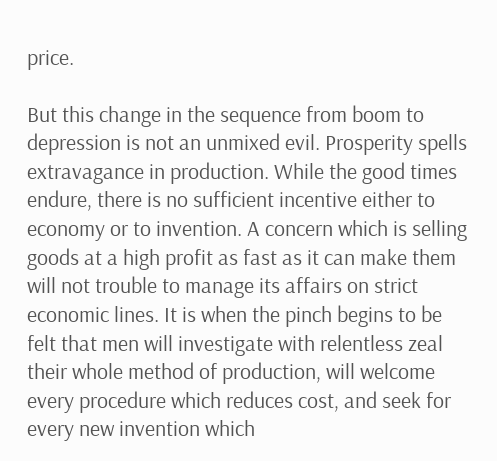price.

But this change in the sequence from boom to depression is not an unmixed evil. Prosperity spells extravagance in production. While the good times endure, there is no sufficient incentive either to economy or to invention. A concern which is selling goods at a high profit as fast as it can make them will not trouble to manage its affairs on strict economic lines. It is when the pinch begins to be felt that men will investigate with relentless zeal their whole method of production, will welcome every procedure which reduces cost, and seek for every new invention which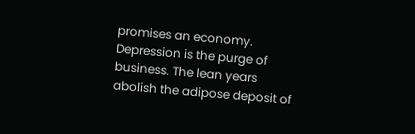promises an economy. Depression is the purge of business. The lean years abolish the adipose deposit of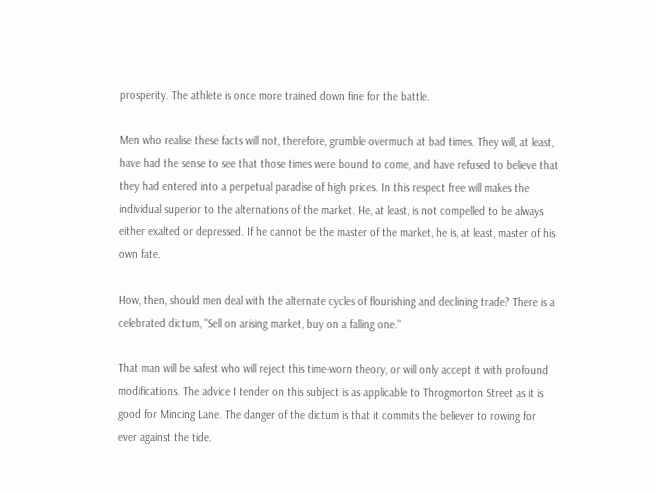prosperity. The athlete is once more trained down fine for the battle.

Men who realise these facts will not, therefore, grumble overmuch at bad times. They will, at least, have had the sense to see that those times were bound to come, and have refused to believe that they had entered into a perpetual paradise of high prices. In this respect free will makes the individual superior to the alternations of the market. He, at least, is not compelled to be always either exalted or depressed. If he cannot be the master of the market, he is, at least, master of his own fate.

How, then, should men deal with the alternate cycles of flourishing and declining trade? There is a celebrated dictum, "Sell on arising market, buy on a falling one."

That man will be safest who will reject this time-worn theory, or will only accept it with profound modifications. The advice I tender on this subject is as applicable to Throgmorton Street as it is good for Mincing Lane. The danger of the dictum is that it commits the believer to rowing for ever against the tide.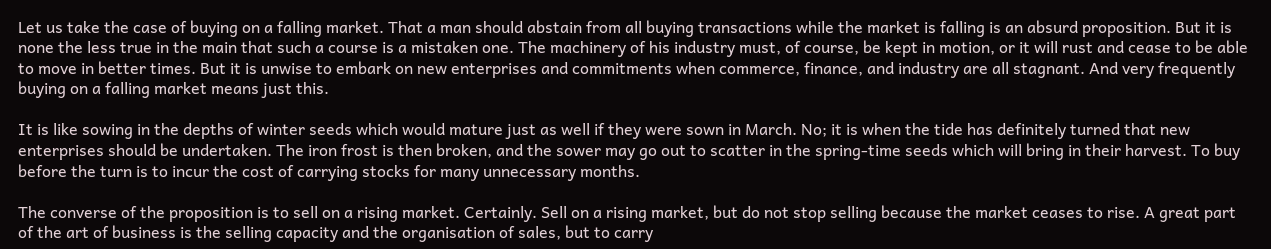Let us take the case of buying on a falling market. That a man should abstain from all buying transactions while the market is falling is an absurd proposition. But it is none the less true in the main that such a course is a mistaken one. The machinery of his industry must, of course, be kept in motion, or it will rust and cease to be able to move in better times. But it is unwise to embark on new enterprises and commitments when commerce, finance, and industry are all stagnant. And very frequently buying on a falling market means just this.

It is like sowing in the depths of winter seeds which would mature just as well if they were sown in March. No; it is when the tide has definitely turned that new enterprises should be undertaken. The iron frost is then broken, and the sower may go out to scatter in the spring-time seeds which will bring in their harvest. To buy before the turn is to incur the cost of carrying stocks for many unnecessary months.

The converse of the proposition is to sell on a rising market. Certainly. Sell on a rising market, but do not stop selling because the market ceases to rise. A great part of the art of business is the selling capacity and the organisation of sales, but to carry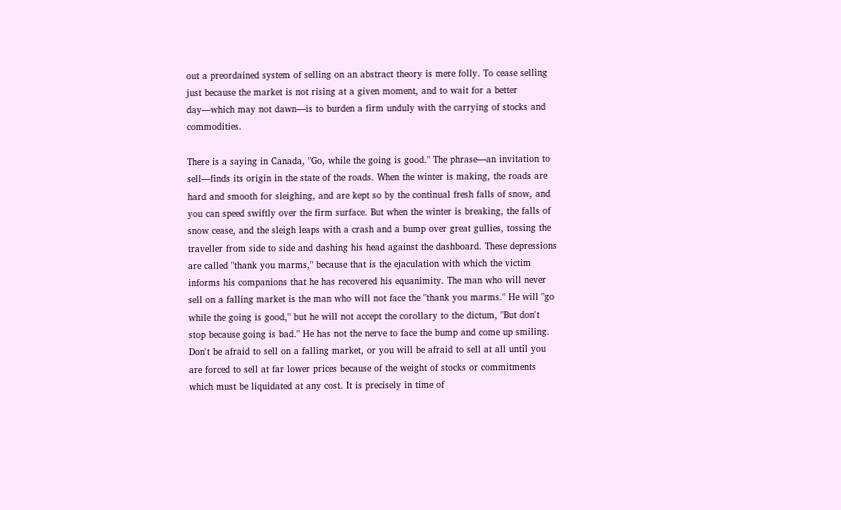out a preordained system of selling on an abstract theory is mere folly. To cease selling just because the market is not rising at a given moment, and to wait for a better day—which may not dawn—is to burden a firm unduly with the carrying of stocks and commodities.

There is a saying in Canada, "Go, while the going is good." The phrase—an invitation to sell—finds its origin in the state of the roads. When the winter is making, the roads are hard and smooth for sleighing, and are kept so by the continual fresh falls of snow, and you can speed swiftly over the firm surface. But when the winter is breaking, the falls of snow cease, and the sleigh leaps with a crash and a bump over great gullies, tossing the traveller from side to side and dashing his head against the dashboard. These depressions are called "thank you marms," because that is the ejaculation with which the victim informs his companions that he has recovered his equanimity. The man who will never sell on a falling market is the man who will not face the "thank you marms." He will "go while the going is good," but he will not accept the corollary to the dictum, "But don't stop because going is bad." He has not the nerve to face the bump and come up smiling. Don't be afraid to sell on a falling market, or you will be afraid to sell at all until you are forced to sell at far lower prices because of the weight of stocks or commitments which must be liquidated at any cost. It is precisely in time of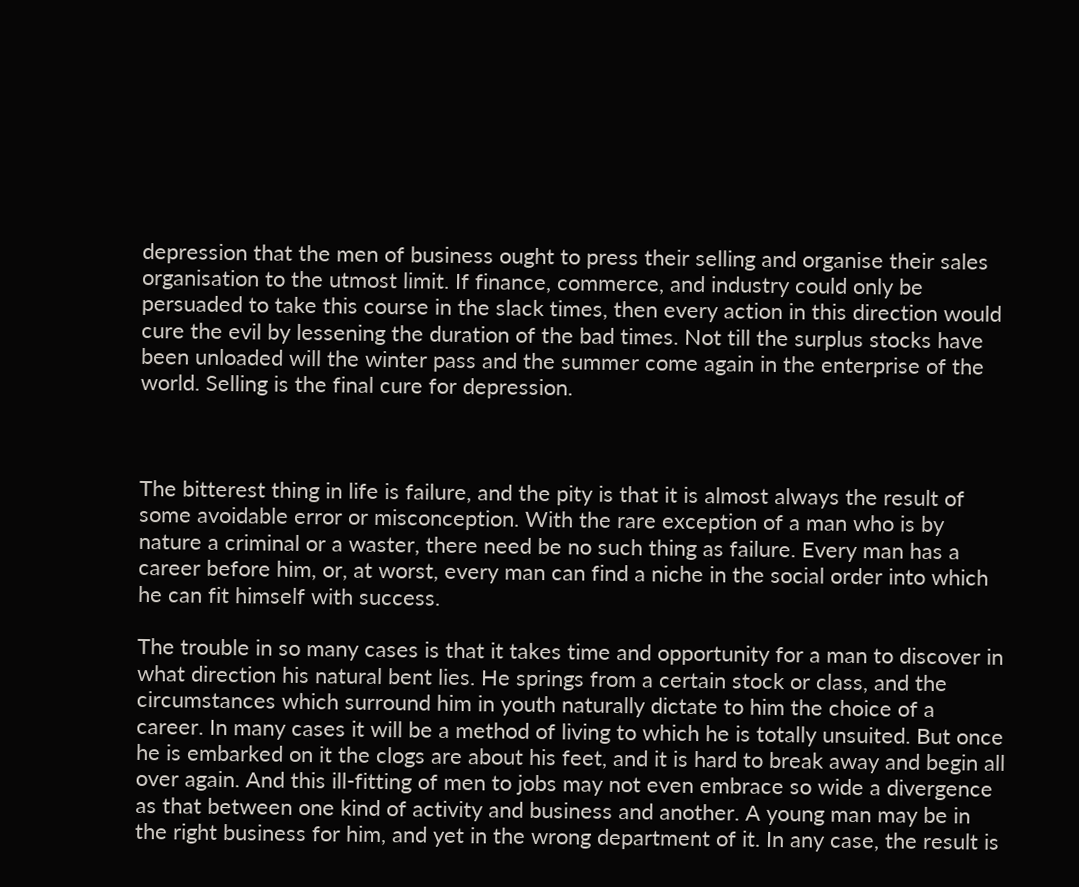depression that the men of business ought to press their selling and organise their sales organisation to the utmost limit. If finance, commerce, and industry could only be persuaded to take this course in the slack times, then every action in this direction would cure the evil by lessening the duration of the bad times. Not till the surplus stocks have been unloaded will the winter pass and the summer come again in the enterprise of the world. Selling is the final cure for depression.



The bitterest thing in life is failure, and the pity is that it is almost always the result of some avoidable error or misconception. With the rare exception of a man who is by nature a criminal or a waster, there need be no such thing as failure. Every man has a career before him, or, at worst, every man can find a niche in the social order into which he can fit himself with success.

The trouble in so many cases is that it takes time and opportunity for a man to discover in what direction his natural bent lies. He springs from a certain stock or class, and the circumstances which surround him in youth naturally dictate to him the choice of a career. In many cases it will be a method of living to which he is totally unsuited. But once he is embarked on it the clogs are about his feet, and it is hard to break away and begin all over again. And this ill-fitting of men to jobs may not even embrace so wide a divergence as that between one kind of activity and business and another. A young man may be in the right business for him, and yet in the wrong department of it. In any case, the result is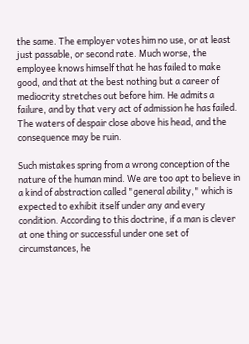the same. The employer votes him no use, or at least just passable, or second rate. Much worse, the employee knows himself that he has failed to make good, and that at the best nothing but a career of mediocrity stretches out before him. He admits a failure, and by that very act of admission he has failed. The waters of despair close above his head, and the consequence may be ruin.

Such mistakes spring from a wrong conception of the nature of the human mind. We are too apt to believe in a kind of abstraction called "general ability," which is expected to exhibit itself under any and every condition. According to this doctrine, if a man is clever at one thing or successful under one set of circumstances, he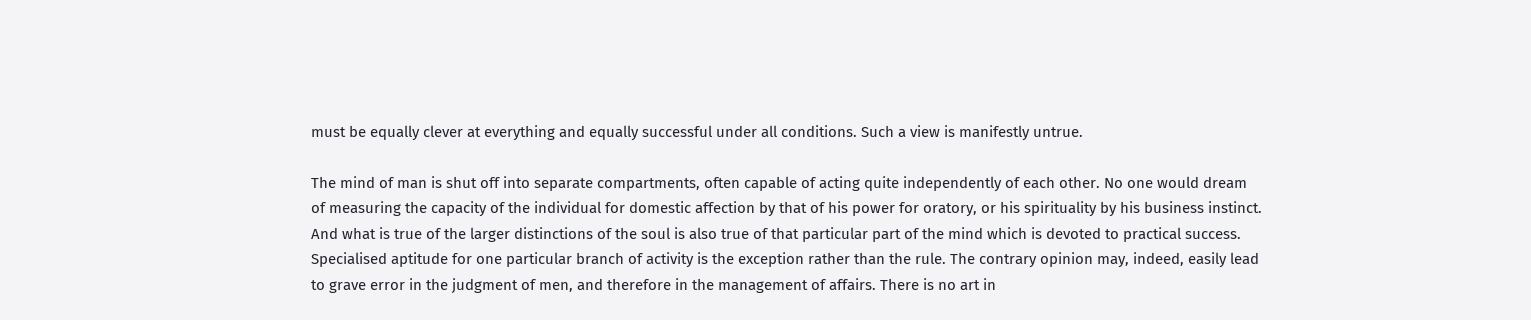must be equally clever at everything and equally successful under all conditions. Such a view is manifestly untrue.

The mind of man is shut off into separate compartments, often capable of acting quite independently of each other. No one would dream of measuring the capacity of the individual for domestic affection by that of his power for oratory, or his spirituality by his business instinct. And what is true of the larger distinctions of the soul is also true of that particular part of the mind which is devoted to practical success. Specialised aptitude for one particular branch of activity is the exception rather than the rule. The contrary opinion may, indeed, easily lead to grave error in the judgment of men, and therefore in the management of affairs. There is no art in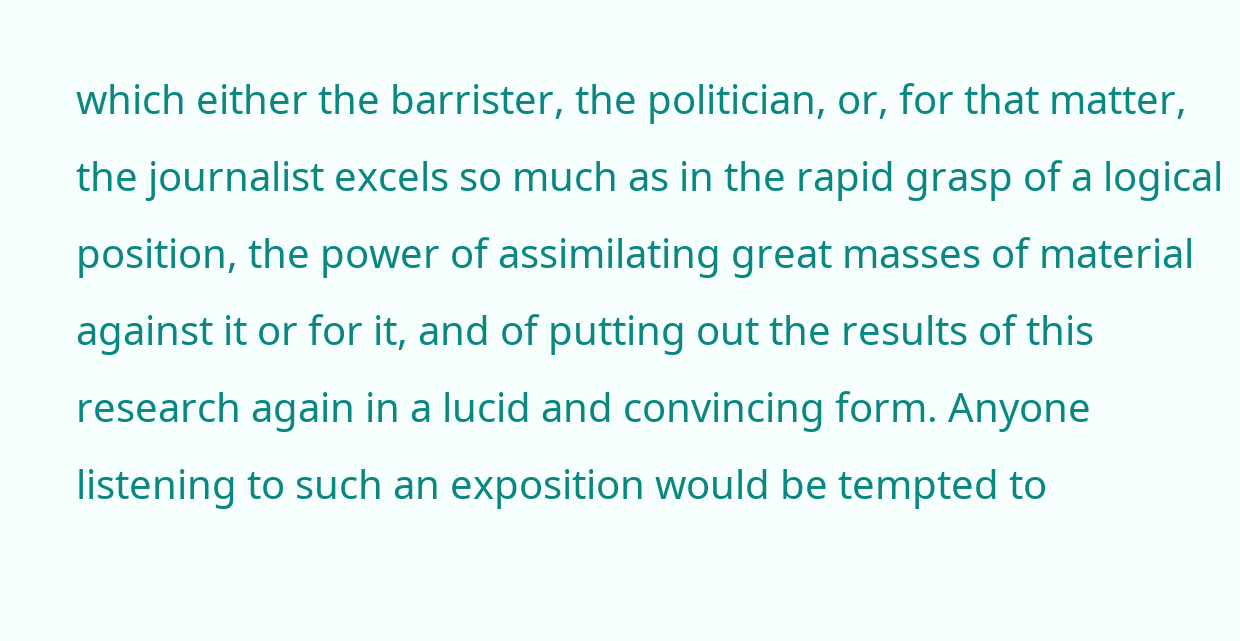which either the barrister, the politician, or, for that matter, the journalist excels so much as in the rapid grasp of a logical position, the power of assimilating great masses of material against it or for it, and of putting out the results of this research again in a lucid and convincing form. Anyone listening to such an exposition would be tempted to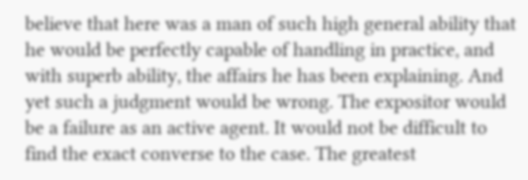believe that here was a man of such high general ability that he would be perfectly capable of handling in practice, and with superb ability, the affairs he has been explaining. And yet such a judgment would be wrong. The expositor would be a failure as an active agent. It would not be difficult to find the exact converse to the case. The greatest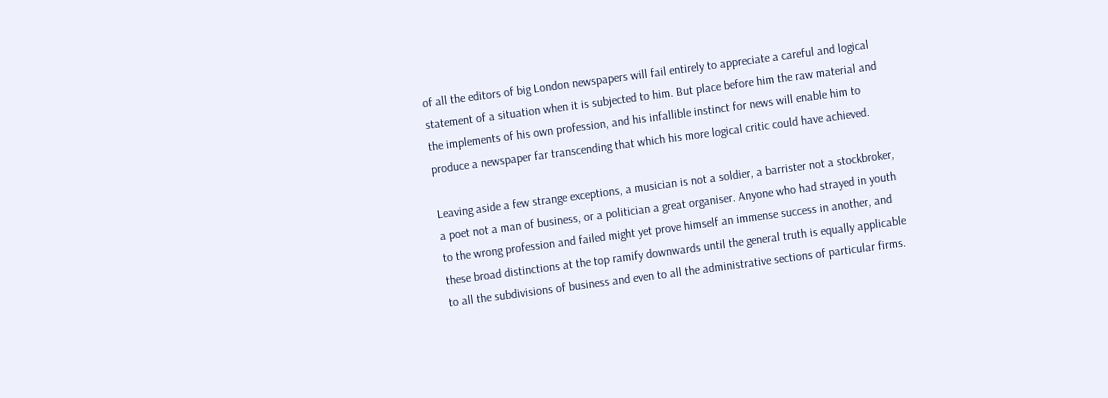of all the editors of big London newspapers will fail entirely to appreciate a careful and logical statement of a situation when it is subjected to him. But place before him the raw material and the implements of his own profession, and his infallible instinct for news will enable him to produce a newspaper far transcending that which his more logical critic could have achieved.

Leaving aside a few strange exceptions, a musician is not a soldier, a barrister not a stockbroker, a poet not a man of business, or a politician a great organiser. Anyone who had strayed in youth to the wrong profession and failed might yet prove himself an immense success in another, and these broad distinctions at the top ramify downwards until the general truth is equally applicable to all the subdivisions of business and even to all the administrative sections of particular firms.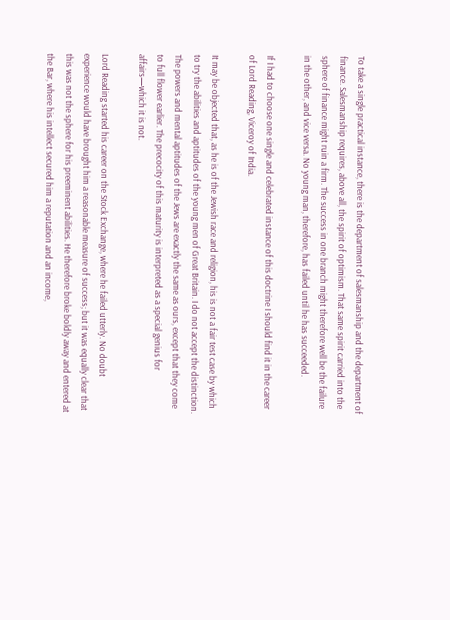To take a single practical instance, there is the department of salesmanship and the department of finance. Salesmanship requires, above all, the spirit of optimism. That same spirit carried into the sphere of finance might ruin a firm. The success in one branch might therefore well be the failure in the other, and vice versa. No young man, therefore, has failed until he has succeeded.

If I had to choose one single and celebrated instance of this doctrine I should find it in the career of Lord Reading, Viceroy of India.

It may be objected that, as he is of the Jewish race and religion, his is not a fair test case by which to try the abilities and aptitudes of the young men of Great Britain. I do not accept the distinction. The powers and mental aptitudes of the Jews are exactly the same as ours, except that they come to full flower earlier. The precocity of this maturity is interpreted as a special genius for affairs—which it is not.

Lord Reading started his career on the Stock Exchange, where he failed utterly. No doubt experience would have brought him a reasonable measure of success; but it was equally clear that this was not the sphere for his preeminent abilities. He therefore broke boldly away and entered at the Bar, where his intellect secured him a reputation and an income,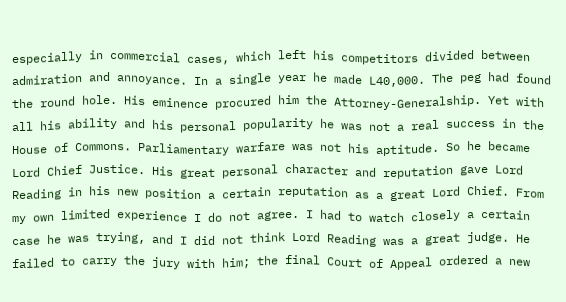especially in commercial cases, which left his competitors divided between admiration and annoyance. In a single year he made L40,000. The peg had found the round hole. His eminence procured him the Attorney-Generalship. Yet with all his ability and his personal popularity he was not a real success in the House of Commons. Parliamentary warfare was not his aptitude. So he became Lord Chief Justice. His great personal character and reputation gave Lord Reading in his new position a certain reputation as a great Lord Chief. From my own limited experience I do not agree. I had to watch closely a certain case he was trying, and I did not think Lord Reading was a great judge. He failed to carry the jury with him; the final Court of Appeal ordered a new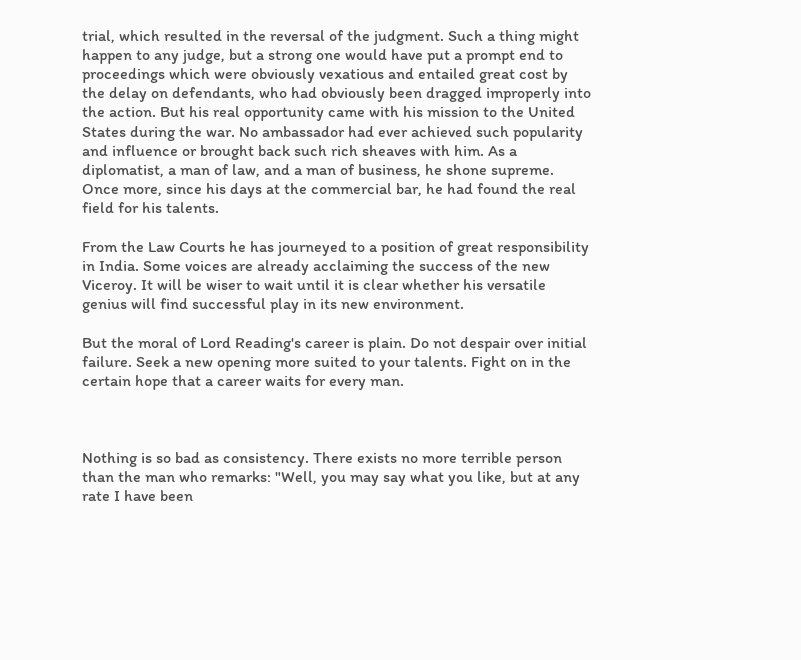trial, which resulted in the reversal of the judgment. Such a thing might happen to any judge, but a strong one would have put a prompt end to proceedings which were obviously vexatious and entailed great cost by the delay on defendants, who had obviously been dragged improperly into the action. But his real opportunity came with his mission to the United States during the war. No ambassador had ever achieved such popularity and influence or brought back such rich sheaves with him. As a diplomatist, a man of law, and a man of business, he shone supreme. Once more, since his days at the commercial bar, he had found the real field for his talents.

From the Law Courts he has journeyed to a position of great responsibility in India. Some voices are already acclaiming the success of the new Viceroy. It will be wiser to wait until it is clear whether his versatile genius will find successful play in its new environment.

But the moral of Lord Reading's career is plain. Do not despair over initial failure. Seek a new opening more suited to your talents. Fight on in the certain hope that a career waits for every man.



Nothing is so bad as consistency. There exists no more terrible person than the man who remarks: "Well, you may say what you like, but at any rate I have been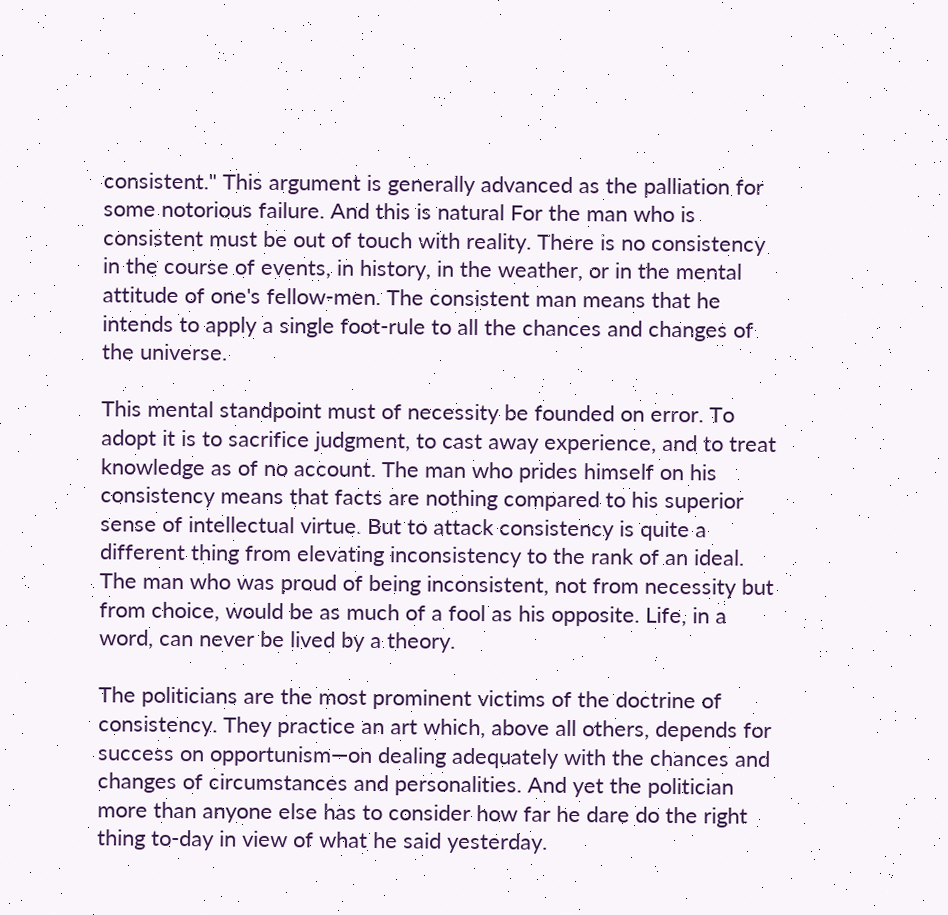consistent." This argument is generally advanced as the palliation for some notorious failure. And this is natural For the man who is consistent must be out of touch with reality. There is no consistency in the course of events, in history, in the weather, or in the mental attitude of one's fellow-men. The consistent man means that he intends to apply a single foot-rule to all the chances and changes of the universe.

This mental standpoint must of necessity be founded on error. To adopt it is to sacrifice judgment, to cast away experience, and to treat knowledge as of no account. The man who prides himself on his consistency means that facts are nothing compared to his superior sense of intellectual virtue. But to attack consistency is quite a different thing from elevating inconsistency to the rank of an ideal. The man who was proud of being inconsistent, not from necessity but from choice, would be as much of a fool as his opposite. Life, in a word, can never be lived by a theory.

The politicians are the most prominent victims of the doctrine of consistency. They practice an art which, above all others, depends for success on opportunism—on dealing adequately with the chances and changes of circumstances and personalities. And yet the politician more than anyone else has to consider how far he dare do the right thing to-day in view of what he said yesterday.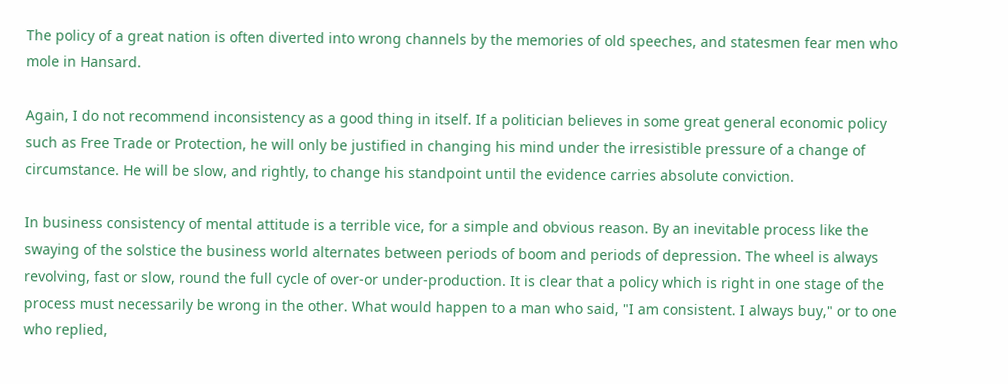The policy of a great nation is often diverted into wrong channels by the memories of old speeches, and statesmen fear men who mole in Hansard.

Again, I do not recommend inconsistency as a good thing in itself. If a politician believes in some great general economic policy such as Free Trade or Protection, he will only be justified in changing his mind under the irresistible pressure of a change of circumstance. He will be slow, and rightly, to change his standpoint until the evidence carries absolute conviction.

In business consistency of mental attitude is a terrible vice, for a simple and obvious reason. By an inevitable process like the swaying of the solstice the business world alternates between periods of boom and periods of depression. The wheel is always revolving, fast or slow, round the full cycle of over-or under-production. It is clear that a policy which is right in one stage of the process must necessarily be wrong in the other. What would happen to a man who said, "I am consistent. I always buy," or to one who replied,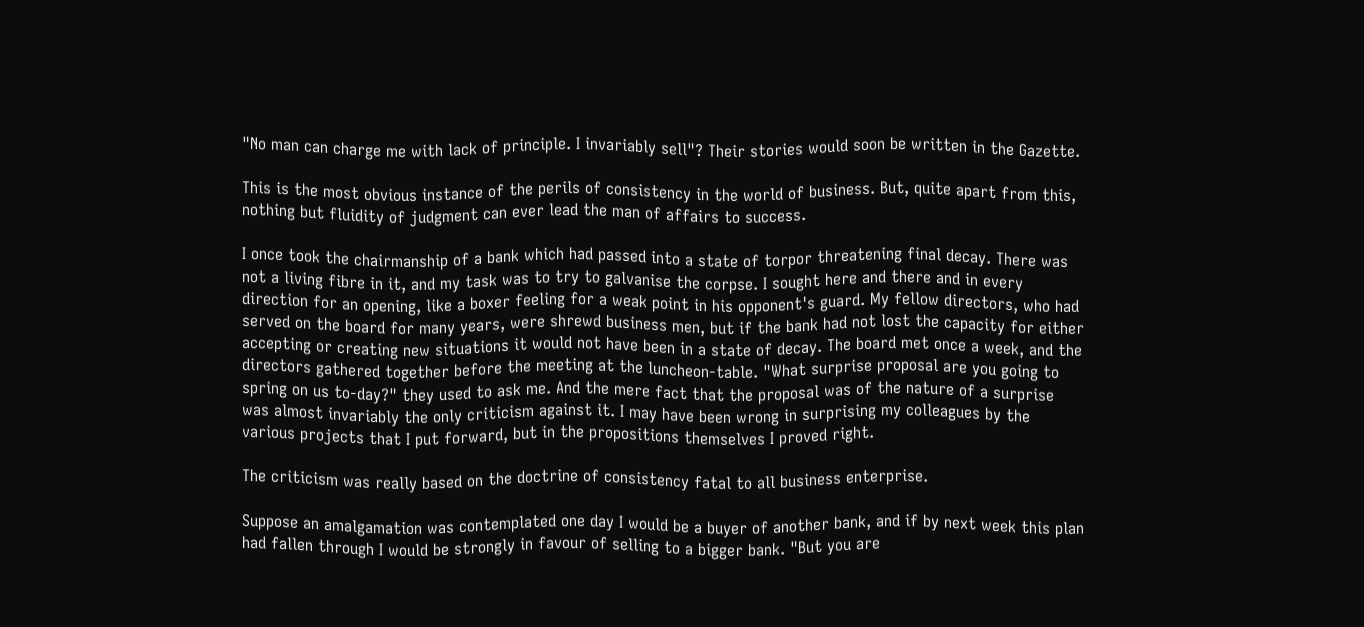"No man can charge me with lack of principle. I invariably sell"? Their stories would soon be written in the Gazette.

This is the most obvious instance of the perils of consistency in the world of business. But, quite apart from this, nothing but fluidity of judgment can ever lead the man of affairs to success.

I once took the chairmanship of a bank which had passed into a state of torpor threatening final decay. There was not a living fibre in it, and my task was to try to galvanise the corpse. I sought here and there and in every direction for an opening, like a boxer feeling for a weak point in his opponent's guard. My fellow directors, who had served on the board for many years, were shrewd business men, but if the bank had not lost the capacity for either accepting or creating new situations it would not have been in a state of decay. The board met once a week, and the directors gathered together before the meeting at the luncheon-table. "What surprise proposal are you going to spring on us to-day?" they used to ask me. And the mere fact that the proposal was of the nature of a surprise was almost invariably the only criticism against it. I may have been wrong in surprising my colleagues by the various projects that I put forward, but in the propositions themselves I proved right.

The criticism was really based on the doctrine of consistency fatal to all business enterprise.

Suppose an amalgamation was contemplated one day I would be a buyer of another bank, and if by next week this plan had fallen through I would be strongly in favour of selling to a bigger bank. "But you are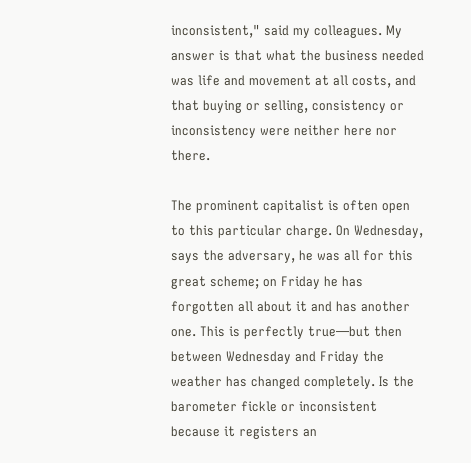inconsistent," said my colleagues. My answer is that what the business needed was life and movement at all costs, and that buying or selling, consistency or inconsistency were neither here nor there.

The prominent capitalist is often open to this particular charge. On Wednesday, says the adversary, he was all for this great scheme; on Friday he has forgotten all about it and has another one. This is perfectly true—but then between Wednesday and Friday the weather has changed completely. Is the barometer fickle or inconsistent because it registers an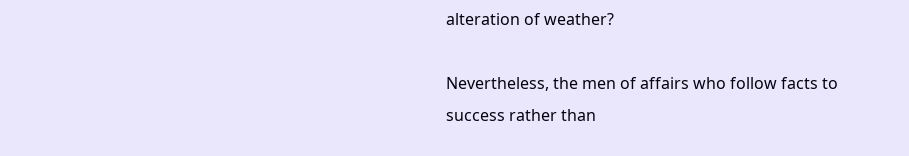alteration of weather?

Nevertheless, the men of affairs who follow facts to success rather than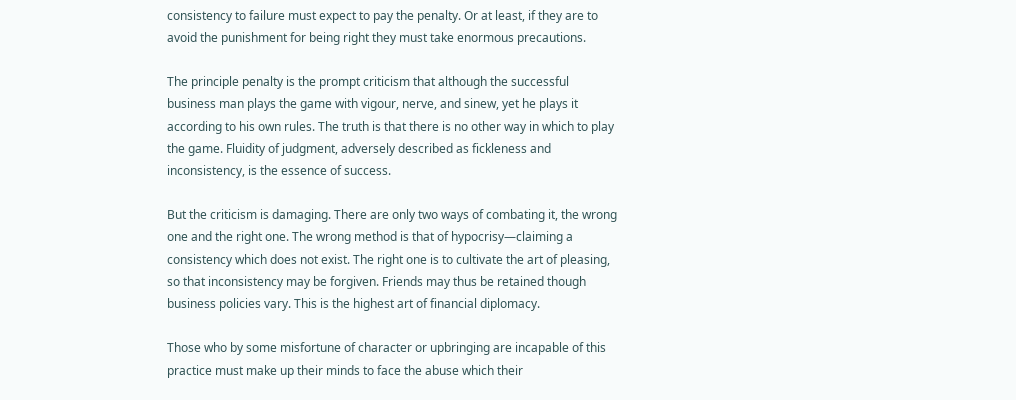consistency to failure must expect to pay the penalty. Or at least, if they are to avoid the punishment for being right they must take enormous precautions.

The principle penalty is the prompt criticism that although the successful business man plays the game with vigour, nerve, and sinew, yet he plays it according to his own rules. The truth is that there is no other way in which to play the game. Fluidity of judgment, adversely described as fickleness and inconsistency, is the essence of success.

But the criticism is damaging. There are only two ways of combating it, the wrong one and the right one. The wrong method is that of hypocrisy—claiming a consistency which does not exist. The right one is to cultivate the art of pleasing, so that inconsistency may be forgiven. Friends may thus be retained though business policies vary. This is the highest art of financial diplomacy.

Those who by some misfortune of character or upbringing are incapable of this practice must make up their minds to face the abuse which their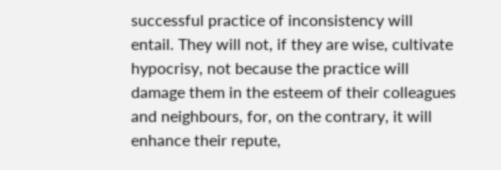successful practice of inconsistency will entail. They will not, if they are wise, cultivate hypocrisy, not because the practice will damage them in the esteem of their colleagues and neighbours, for, on the contrary, it will enhance their repute,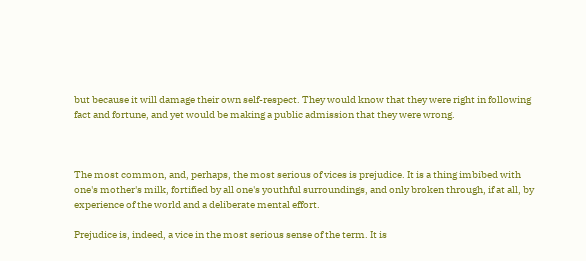but because it will damage their own self-respect. They would know that they were right in following fact and fortune, and yet would be making a public admission that they were wrong.



The most common, and, perhaps, the most serious of vices is prejudice. It is a thing imbibed with one's mother's milk, fortified by all one's youthful surroundings, and only broken through, if at all, by experience of the world and a deliberate mental effort.

Prejudice is, indeed, a vice in the most serious sense of the term. It is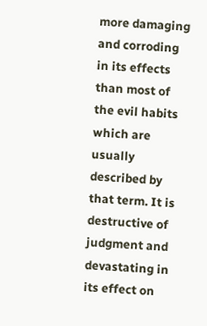more damaging and corroding in its effects than most of the evil habits which are usually described by that term. It is destructive of judgment and devastating in its effect on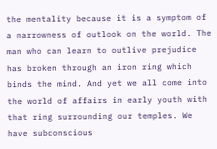the mentality because it is a symptom of a narrowness of outlook on the world. The man who can learn to outlive prejudice has broken through an iron ring which binds the mind. And yet we all come into the world of affairs in early youth with that ring surrounding our temples. We have subconscious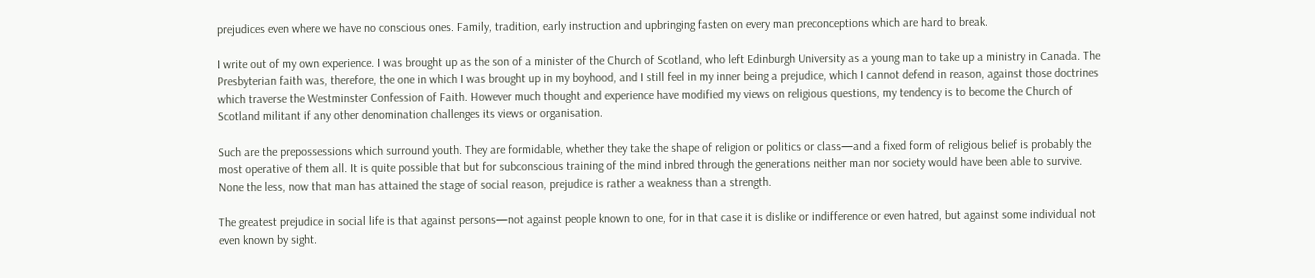prejudices even where we have no conscious ones. Family, tradition, early instruction and upbringing fasten on every man preconceptions which are hard to break.

I write out of my own experience. I was brought up as the son of a minister of the Church of Scotland, who left Edinburgh University as a young man to take up a ministry in Canada. The Presbyterian faith was, therefore, the one in which I was brought up in my boyhood, and I still feel in my inner being a prejudice, which I cannot defend in reason, against those doctrines which traverse the Westminster Confession of Faith. However much thought and experience have modified my views on religious questions, my tendency is to become the Church of Scotland militant if any other denomination challenges its views or organisation.

Such are the prepossessions which surround youth. They are formidable, whether they take the shape of religion or politics or class—and a fixed form of religious belief is probably the most operative of them all. It is quite possible that but for subconscious training of the mind inbred through the generations neither man nor society would have been able to survive. None the less, now that man has attained the stage of social reason, prejudice is rather a weakness than a strength.

The greatest prejudice in social life is that against persons—not against people known to one, for in that case it is dislike or indifference or even hatred, but against some individual not even known by sight.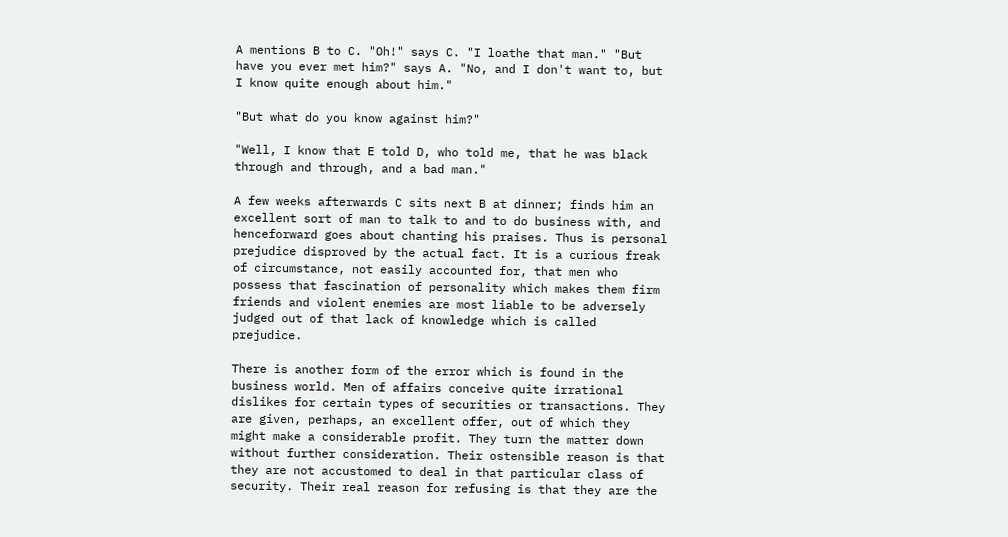A mentions B to C. "Oh!" says C. "I loathe that man." "But have you ever met him?" says A. "No, and I don't want to, but I know quite enough about him."

"But what do you know against him?"

"Well, I know that E told D, who told me, that he was black through and through, and a bad man."

A few weeks afterwards C sits next B at dinner; finds him an excellent sort of man to talk to and to do business with, and henceforward goes about chanting his praises. Thus is personal prejudice disproved by the actual fact. It is a curious freak of circumstance, not easily accounted for, that men who possess that fascination of personality which makes them firm friends and violent enemies are most liable to be adversely judged out of that lack of knowledge which is called prejudice.

There is another form of the error which is found in the business world. Men of affairs conceive quite irrational dislikes for certain types of securities or transactions. They are given, perhaps, an excellent offer, out of which they might make a considerable profit. They turn the matter down without further consideration. Their ostensible reason is that they are not accustomed to deal in that particular class of security. Their real reason for refusing is that they are the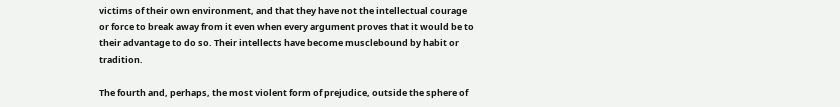victims of their own environment, and that they have not the intellectual courage or force to break away from it even when every argument proves that it would be to their advantage to do so. Their intellects have become musclebound by habit or tradition.

The fourth and, perhaps, the most violent form of prejudice, outside the sphere of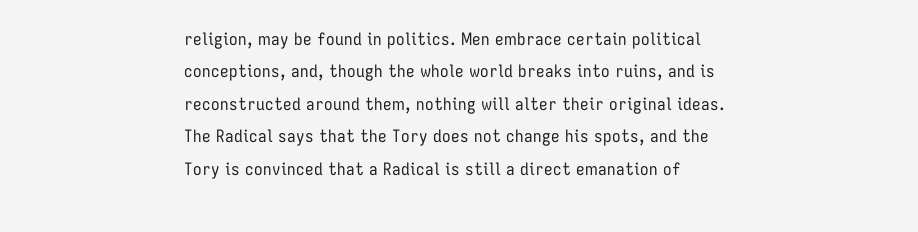religion, may be found in politics. Men embrace certain political conceptions, and, though the whole world breaks into ruins, and is reconstructed around them, nothing will alter their original ideas. The Radical says that the Tory does not change his spots, and the Tory is convinced that a Radical is still a direct emanation of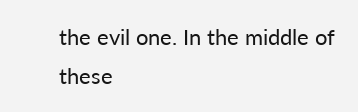the evil one. In the middle of these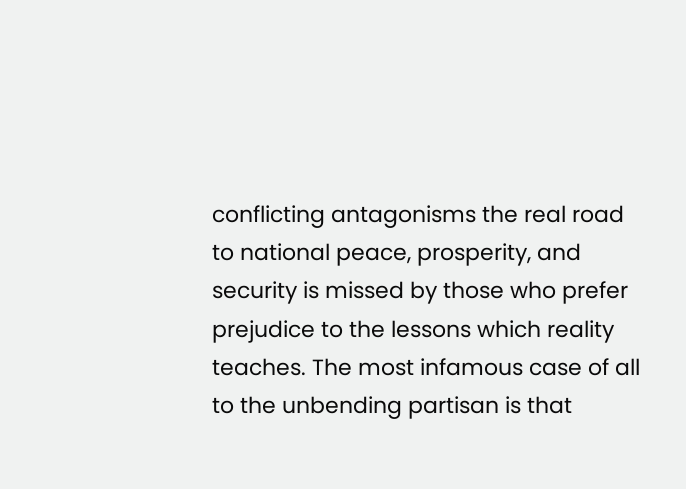conflicting antagonisms the real road to national peace, prosperity, and security is missed by those who prefer prejudice to the lessons which reality teaches. The most infamous case of all to the unbending partisan is that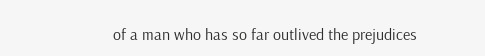of a man who has so far outlived the prejudices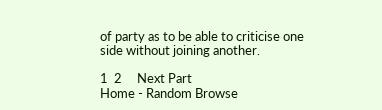of party as to be able to criticise one side without joining another.

1  2     Next Part
Home - Random Browse